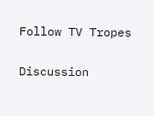Follow TV Tropes

Discussion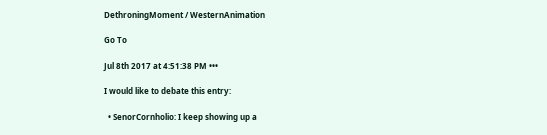DethroningMoment / WesternAnimation

Go To

Jul 8th 2017 at 4:51:38 PM •••

I would like to debate this entry:

  • SenorCornholio: I keep showing up a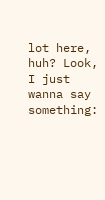lot here, huh? Look, I just wanna say something: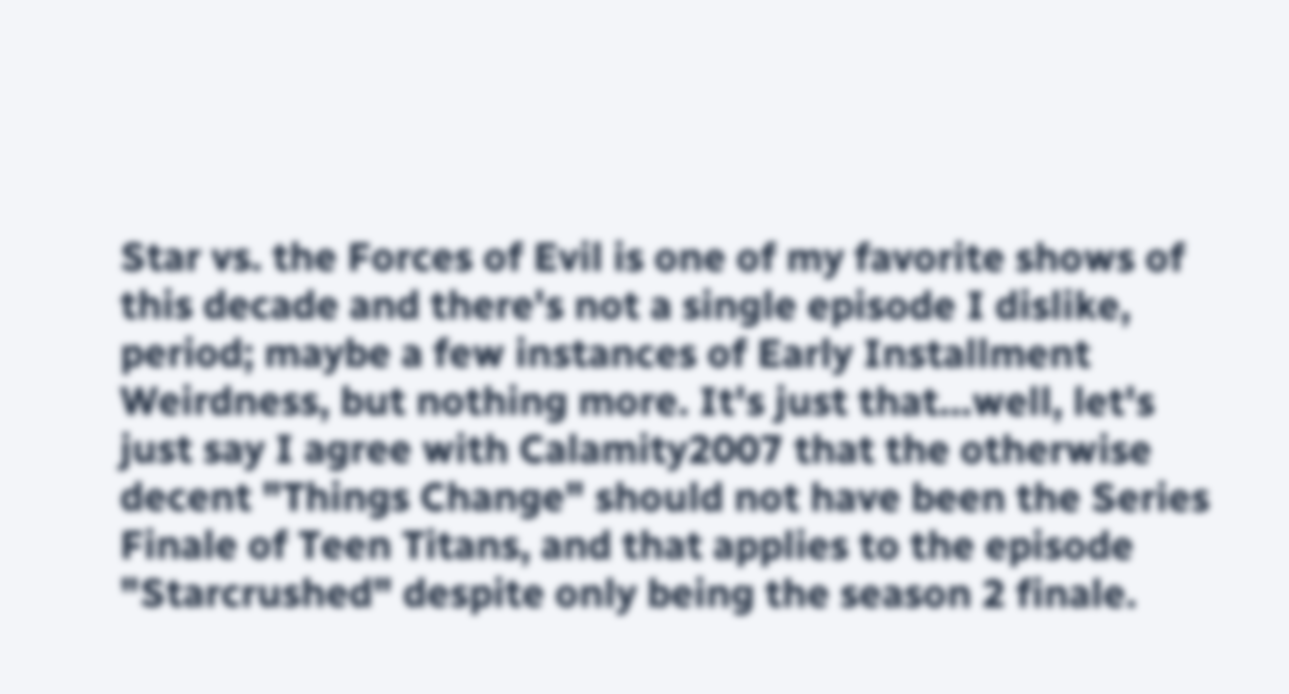Star vs. the Forces of Evil is one of my favorite shows of this decade and there's not a single episode I dislike, period; maybe a few instances of Early Installment Weirdness, but nothing more. It's just that...well, let's just say I agree with Calamity2007 that the otherwise decent "Things Change" should not have been the Series Finale of Teen Titans, and that applies to the episode "Starcrushed" despite only being the season 2 finale.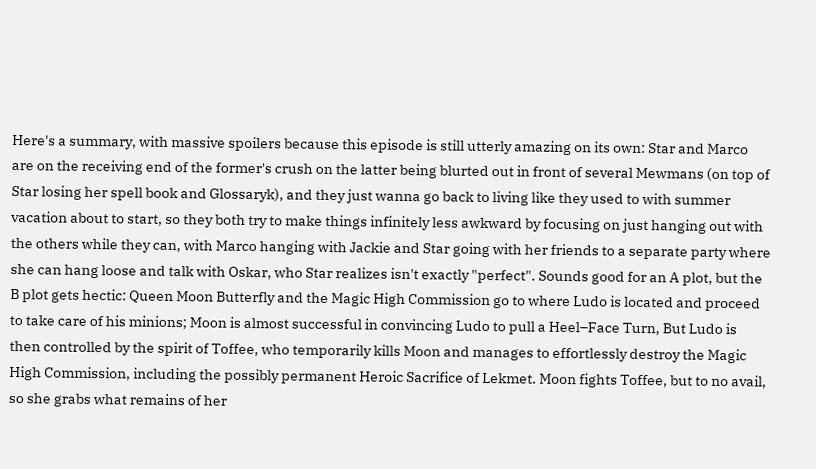Here's a summary, with massive spoilers because this episode is still utterly amazing on its own: Star and Marco are on the receiving end of the former's crush on the latter being blurted out in front of several Mewmans (on top of Star losing her spell book and Glossaryk), and they just wanna go back to living like they used to with summer vacation about to start, so they both try to make things infinitely less awkward by focusing on just hanging out with the others while they can, with Marco hanging with Jackie and Star going with her friends to a separate party where she can hang loose and talk with Oskar, who Star realizes isn't exactly "perfect". Sounds good for an A plot, but the B plot gets hectic: Queen Moon Butterfly and the Magic High Commission go to where Ludo is located and proceed to take care of his minions; Moon is almost successful in convincing Ludo to pull a Heel–Face Turn, But Ludo is then controlled by the spirit of Toffee, who temporarily kills Moon and manages to effortlessly destroy the Magic High Commission, including the possibly permanent Heroic Sacrifice of Lekmet. Moon fights Toffee, but to no avail, so she grabs what remains of her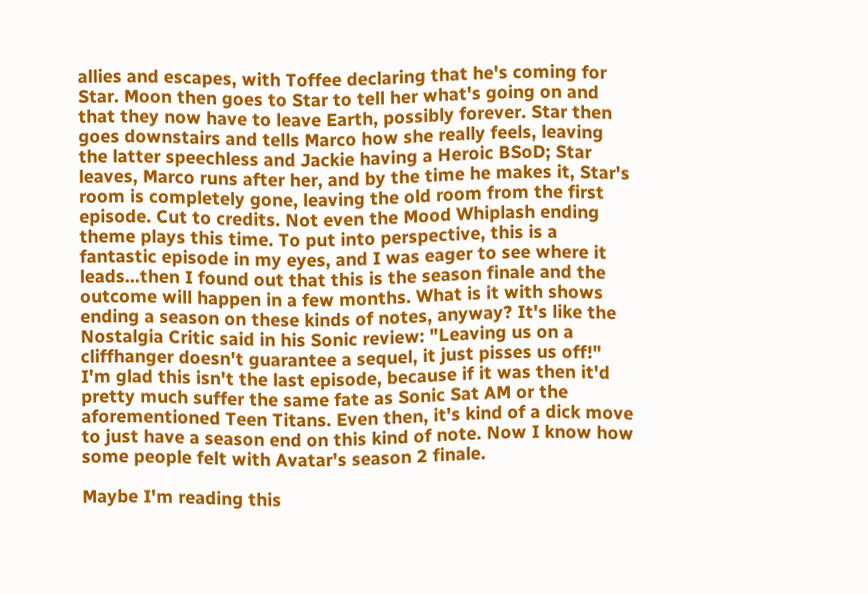allies and escapes, with Toffee declaring that he's coming for Star. Moon then goes to Star to tell her what's going on and that they now have to leave Earth, possibly forever. Star then goes downstairs and tells Marco how she really feels, leaving the latter speechless and Jackie having a Heroic BSoD; Star leaves, Marco runs after her, and by the time he makes it, Star's room is completely gone, leaving the old room from the first episode. Cut to credits. Not even the Mood Whiplash ending theme plays this time. To put into perspective, this is a fantastic episode in my eyes, and I was eager to see where it leads...then I found out that this is the season finale and the outcome will happen in a few months. What is it with shows ending a season on these kinds of notes, anyway? It's like the Nostalgia Critic said in his Sonic review: "Leaving us on a cliffhanger doesn't guarantee a sequel, it just pisses us off!" I'm glad this isn't the last episode, because if it was then it'd pretty much suffer the same fate as Sonic Sat AM or the aforementioned Teen Titans. Even then, it's kind of a dick move to just have a season end on this kind of note. Now I know how some people felt with Avatar's season 2 finale.

Maybe I'm reading this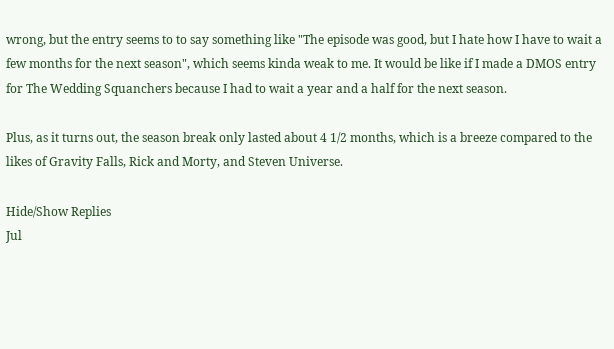wrong, but the entry seems to to say something like "The episode was good, but I hate how I have to wait a few months for the next season", which seems kinda weak to me. It would be like if I made a DMOS entry for The Wedding Squanchers because I had to wait a year and a half for the next season.

Plus, as it turns out, the season break only lasted about 4 1/2 months, which is a breeze compared to the likes of Gravity Falls, Rick and Morty, and Steven Universe.

Hide/Show Replies
Jul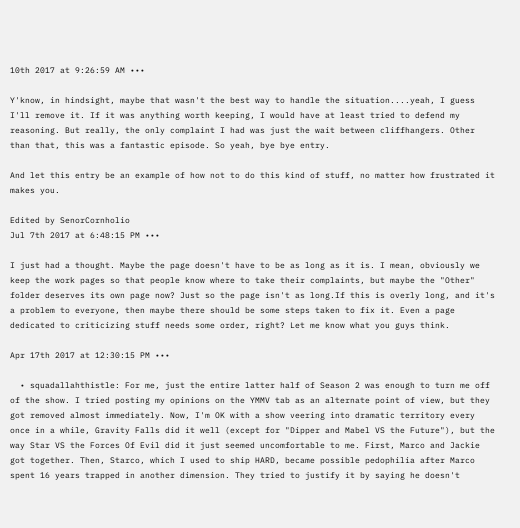10th 2017 at 9:26:59 AM •••

Y'know, in hindsight, maybe that wasn't the best way to handle the situation....yeah, I guess I'll remove it. If it was anything worth keeping, I would have at least tried to defend my reasoning. But really, the only complaint I had was just the wait between cliffhangers. Other than that, this was a fantastic episode. So yeah, bye bye entry.

And let this entry be an example of how not to do this kind of stuff, no matter how frustrated it makes you.

Edited by SenorCornholio
Jul 7th 2017 at 6:48:15 PM •••

I just had a thought. Maybe the page doesn't have to be as long as it is. I mean, obviously we keep the work pages so that people know where to take their complaints, but maybe the "Other" folder deserves its own page now? Just so the page isn't as long.If this is overly long, and it's a problem to everyone, then maybe there should be some steps taken to fix it. Even a page dedicated to criticizing stuff needs some order, right? Let me know what you guys think.

Apr 17th 2017 at 12:30:15 PM •••

  • squadallahthistle: For me, just the entire latter half of Season 2 was enough to turn me off of the show. I tried posting my opinions on the YMMV tab as an alternate point of view, but they got removed almost immediately. Now, I'm OK with a show veering into dramatic territory every once in a while, Gravity Falls did it well (except for "Dipper and Mabel VS the Future"), but the way Star VS the Forces Of Evil did it just seemed uncomfortable to me. First, Marco and Jackie got together. Then, Starco, which I used to ship HARD, became possible pedophilia after Marco spent 16 years trapped in another dimension. They tried to justify it by saying he doesn't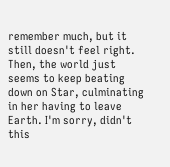remember much, but it still doesn't feel right. Then, the world just seems to keep beating down on Star, culminating in her having to leave Earth. I'm sorry, didn't this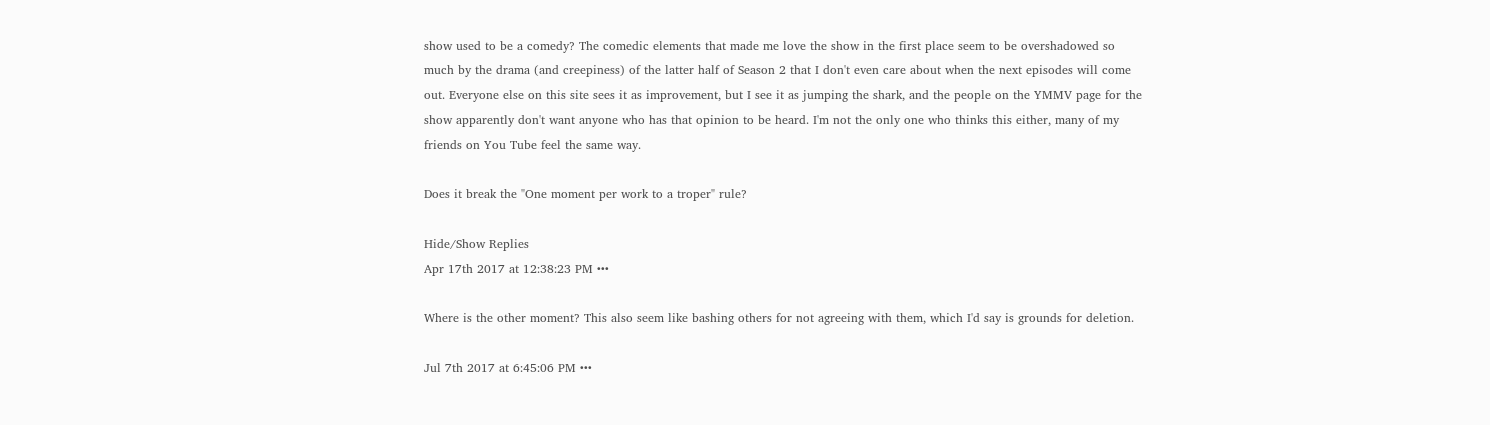show used to be a comedy? The comedic elements that made me love the show in the first place seem to be overshadowed so much by the drama (and creepiness) of the latter half of Season 2 that I don't even care about when the next episodes will come out. Everyone else on this site sees it as improvement, but I see it as jumping the shark, and the people on the YMMV page for the show apparently don't want anyone who has that opinion to be heard. I'm not the only one who thinks this either, many of my friends on You Tube feel the same way.

Does it break the "One moment per work to a troper" rule?

Hide/Show Replies
Apr 17th 2017 at 12:38:23 PM •••

Where is the other moment? This also seem like bashing others for not agreeing with them, which I'd say is grounds for deletion.

Jul 7th 2017 at 6:45:06 PM •••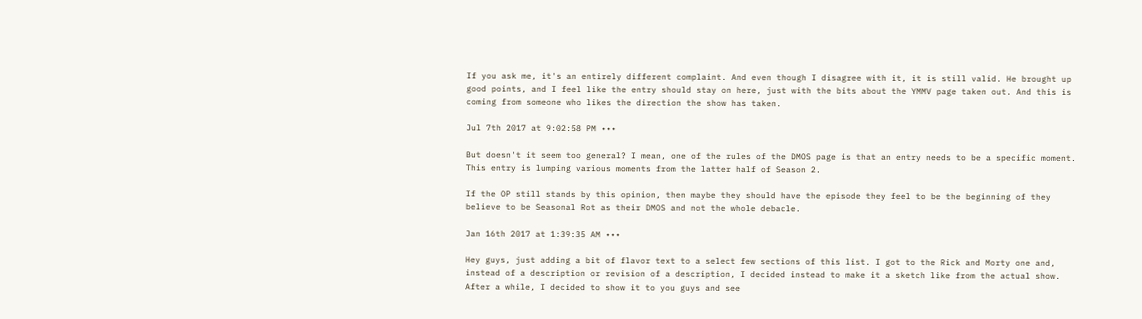If you ask me, it's an entirely different complaint. And even though I disagree with it, it is still valid. He brought up good points, and I feel like the entry should stay on here, just with the bits about the YMMV page taken out. And this is coming from someone who likes the direction the show has taken.

Jul 7th 2017 at 9:02:58 PM •••

But doesn't it seem too general? I mean, one of the rules of the DMOS page is that an entry needs to be a specific moment. This entry is lumping various moments from the latter half of Season 2.

If the OP still stands by this opinion, then maybe they should have the episode they feel to be the beginning of they believe to be Seasonal Rot as their DMOS and not the whole debacle.

Jan 16th 2017 at 1:39:35 AM •••

Hey guys, just adding a bit of flavor text to a select few sections of this list. I got to the Rick and Morty one and, instead of a description or revision of a description, I decided instead to make it a sketch like from the actual show. After a while, I decided to show it to you guys and see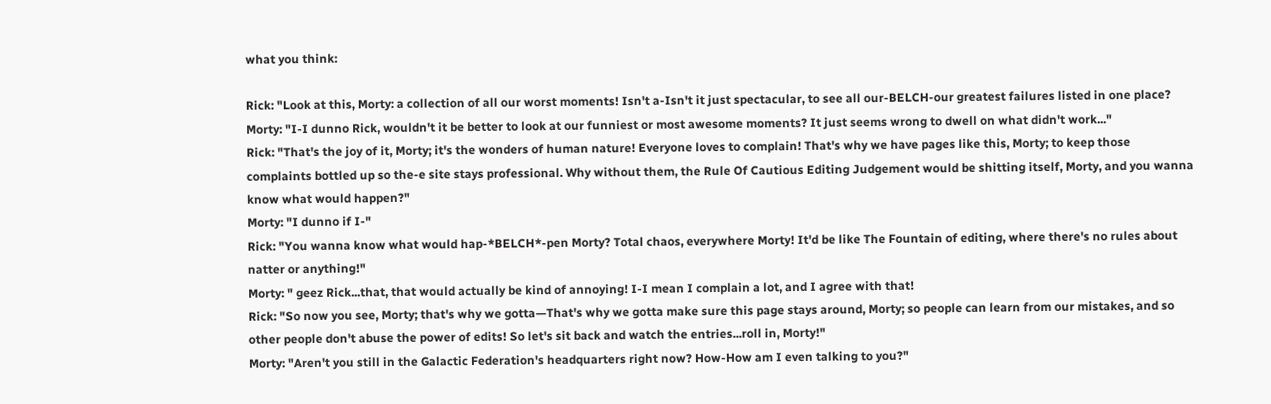what you think:

Rick: "Look at this, Morty: a collection of all our worst moments! Isn't a-Isn't it just spectacular, to see all our-BELCH-our greatest failures listed in one place?
Morty: "I-I dunno Rick, wouldn't it be better to look at our funniest or most awesome moments? It just seems wrong to dwell on what didn't work..."
Rick: "That's the joy of it, Morty; it's the wonders of human nature! Everyone loves to complain! That's why we have pages like this, Morty; to keep those complaints bottled up so the-e site stays professional. Why without them, the Rule Of Cautious Editing Judgement would be shitting itself, Morty, and you wanna know what would happen?"
Morty: "I dunno if I-"
Rick: "You wanna know what would hap-*BELCH*-pen Morty? Total chaos, everywhere Morty! It'd be like The Fountain of editing, where there's no rules about natter or anything!"
Morty: " geez Rick...that, that would actually be kind of annoying! I-I mean I complain a lot, and I agree with that!
Rick: "So now you see, Morty; that's why we gotta—That's why we gotta make sure this page stays around, Morty; so people can learn from our mistakes, and so other people don't abuse the power of edits! So let's sit back and watch the entries...roll in, Morty!"
Morty: "Aren't you still in the Galactic Federation's headquarters right now? How-How am I even talking to you?"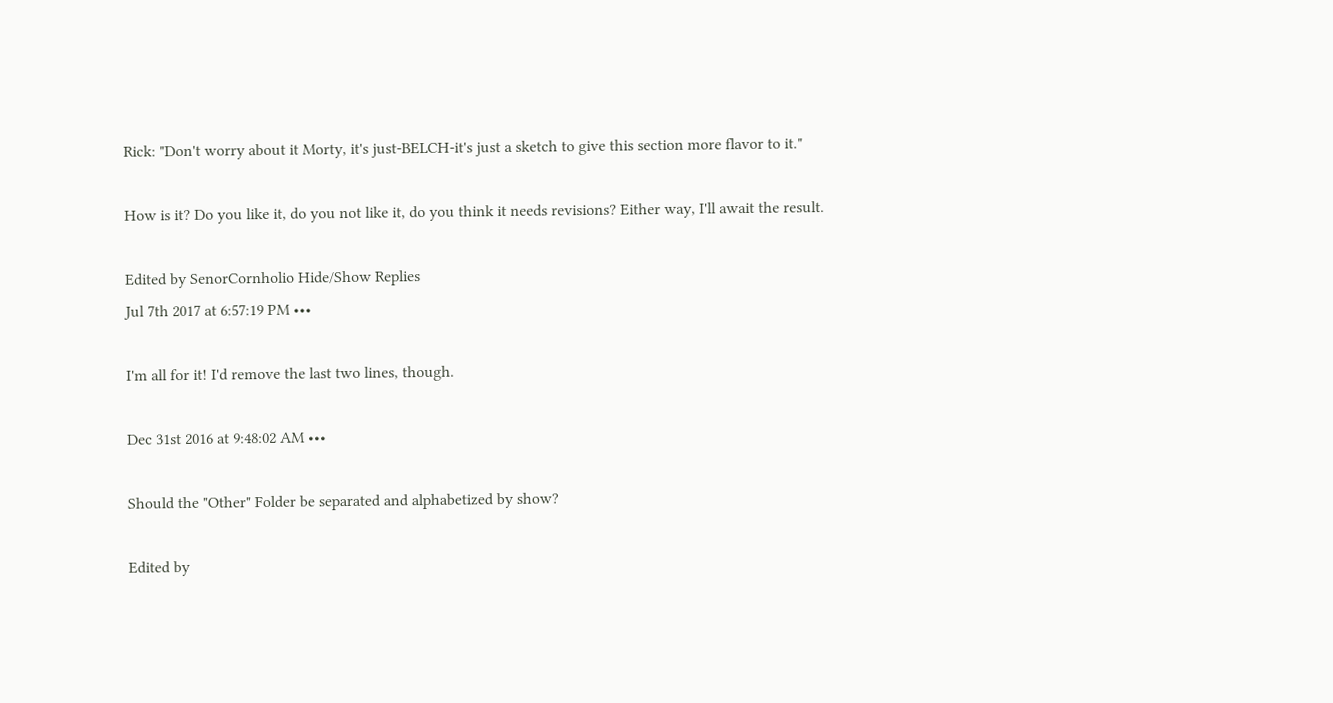Rick: "Don't worry about it Morty, it's just-BELCH-it's just a sketch to give this section more flavor to it."

How is it? Do you like it, do you not like it, do you think it needs revisions? Either way, I'll await the result.

Edited by SenorCornholio Hide/Show Replies
Jul 7th 2017 at 6:57:19 PM •••

I'm all for it! I'd remove the last two lines, though.

Dec 31st 2016 at 9:48:02 AM •••

Should the "Other" Folder be separated and alphabetized by show?

Edited by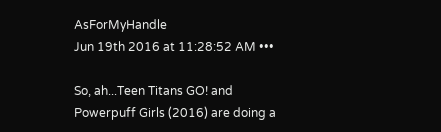AsForMyHandle
Jun 19th 2016 at 11:28:52 AM •••

So, ah...Teen Titans GO! and Powerpuff Girls (2016) are doing a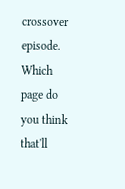crossover episode. Which page do you think that'll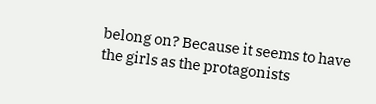belong on? Because it seems to have the girls as the protagonists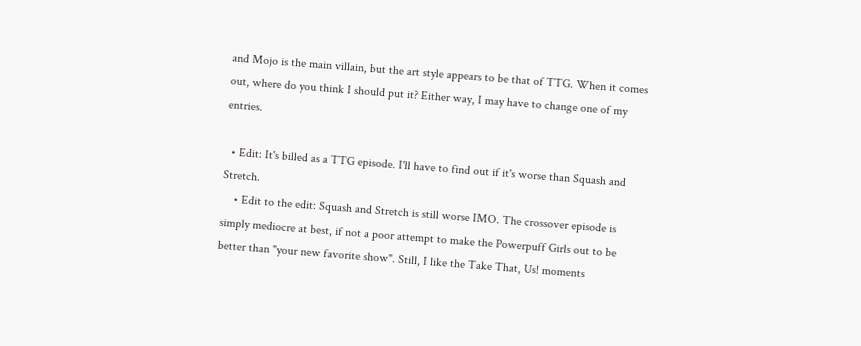and Mojo is the main villain, but the art style appears to be that of TTG. When it comes out, where do you think I should put it? Either way, I may have to change one of my entries.

  • Edit: It's billed as a TTG episode. I'll have to find out if it's worse than Squash and Stretch.
    • Edit to the edit: Squash and Stretch is still worse IMO. The crossover episode is simply mediocre at best, if not a poor attempt to make the Powerpuff Girls out to be better than "your new favorite show". Still, I like the Take That, Us! moments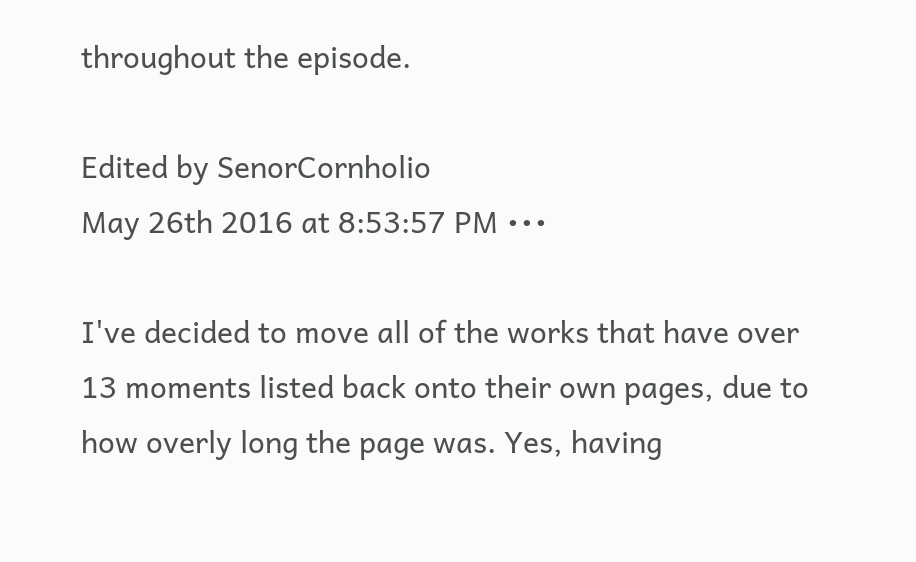throughout the episode.

Edited by SenorCornholio
May 26th 2016 at 8:53:57 PM •••

I've decided to move all of the works that have over 13 moments listed back onto their own pages, due to how overly long the page was. Yes, having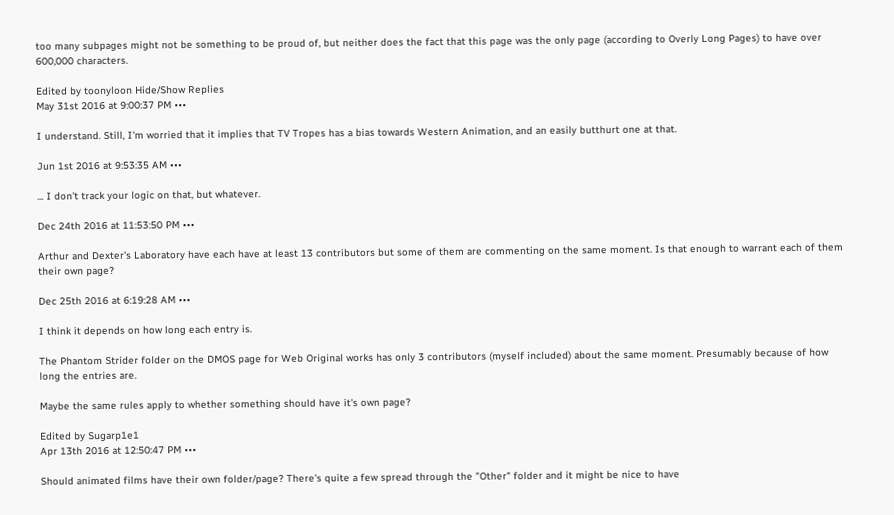too many subpages might not be something to be proud of, but neither does the fact that this page was the only page (according to Overly Long Pages) to have over 600,000 characters.

Edited by toonyloon Hide/Show Replies
May 31st 2016 at 9:00:37 PM •••

I understand. Still, I'm worried that it implies that TV Tropes has a bias towards Western Animation, and an easily butthurt one at that.

Jun 1st 2016 at 9:53:35 AM •••

... I don't track your logic on that, but whatever.

Dec 24th 2016 at 11:53:50 PM •••

Arthur and Dexter's Laboratory have each have at least 13 contributors but some of them are commenting on the same moment. Is that enough to warrant each of them their own page?

Dec 25th 2016 at 6:19:28 AM •••

I think it depends on how long each entry is.

The Phantom Strider folder on the DMOS page for Web Original works has only 3 contributors (myself included) about the same moment. Presumably because of how long the entries are.

Maybe the same rules apply to whether something should have it's own page?

Edited by Sugarp1e1
Apr 13th 2016 at 12:50:47 PM •••

Should animated films have their own folder/page? There's quite a few spread through the "Other" folder and it might be nice to have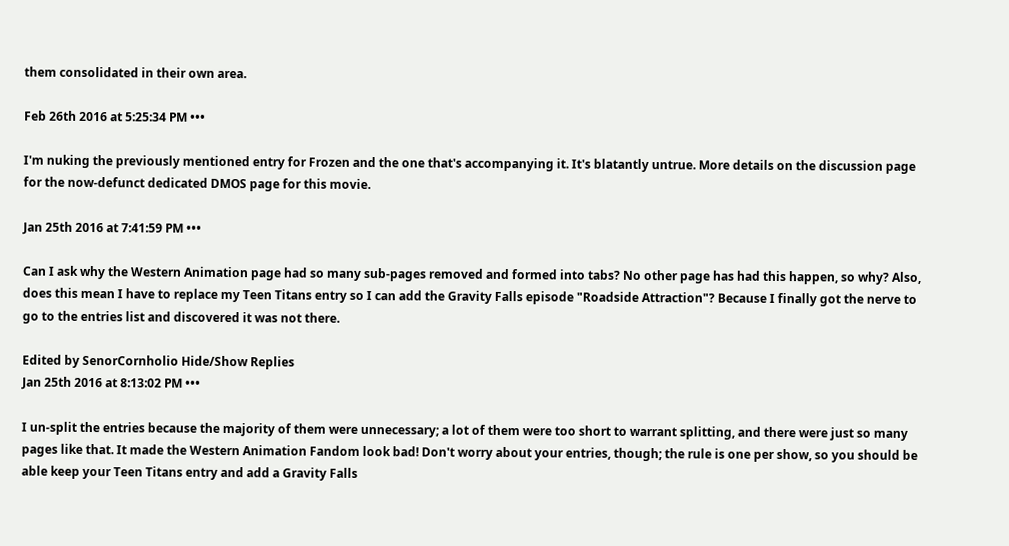them consolidated in their own area.

Feb 26th 2016 at 5:25:34 PM •••

I'm nuking the previously mentioned entry for Frozen and the one that's accompanying it. It's blatantly untrue. More details on the discussion page for the now-defunct dedicated DMOS page for this movie.

Jan 25th 2016 at 7:41:59 PM •••

Can I ask why the Western Animation page had so many sub-pages removed and formed into tabs? No other page has had this happen, so why? Also, does this mean I have to replace my Teen Titans entry so I can add the Gravity Falls episode "Roadside Attraction"? Because I finally got the nerve to go to the entries list and discovered it was not there.

Edited by SenorCornholio Hide/Show Replies
Jan 25th 2016 at 8:13:02 PM •••

I un-split the entries because the majority of them were unnecessary; a lot of them were too short to warrant splitting, and there were just so many pages like that. It made the Western Animation Fandom look bad! Don't worry about your entries, though; the rule is one per show, so you should be able keep your Teen Titans entry and add a Gravity Falls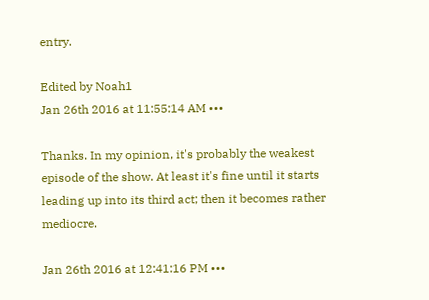entry.

Edited by Noah1
Jan 26th 2016 at 11:55:14 AM •••

Thanks. In my opinion, it's probably the weakest episode of the show. At least it's fine until it starts leading up into its third act; then it becomes rather mediocre.

Jan 26th 2016 at 12:41:16 PM •••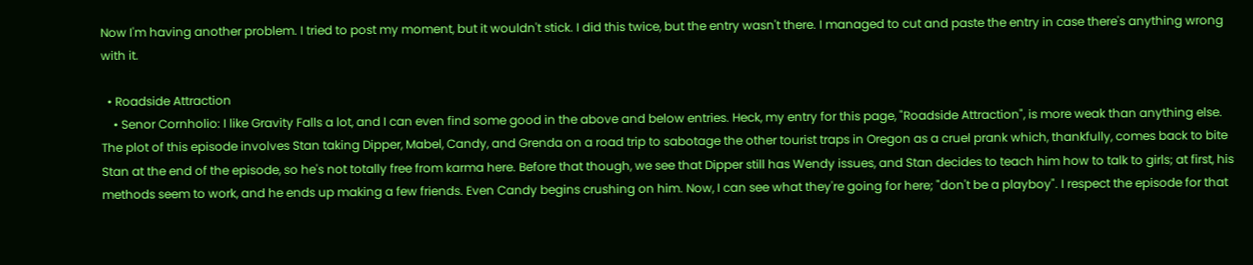Now I'm having another problem. I tried to post my moment, but it wouldn't stick. I did this twice, but the entry wasn't there. I managed to cut and paste the entry in case there's anything wrong with it.

  • Roadside Attraction
    • Senor Cornholio: I like Gravity Falls a lot, and I can even find some good in the above and below entries. Heck, my entry for this page, "Roadside Attraction", is more weak than anything else. The plot of this episode involves Stan taking Dipper, Mabel, Candy, and Grenda on a road trip to sabotage the other tourist traps in Oregon as a cruel prank which, thankfully, comes back to bite Stan at the end of the episode, so he's not totally free from karma here. Before that though, we see that Dipper still has Wendy issues, and Stan decides to teach him how to talk to girls; at first, his methods seem to work, and he ends up making a few friends. Even Candy begins crushing on him. Now, I can see what they're going for here; "don't be a playboy". I respect the episode for that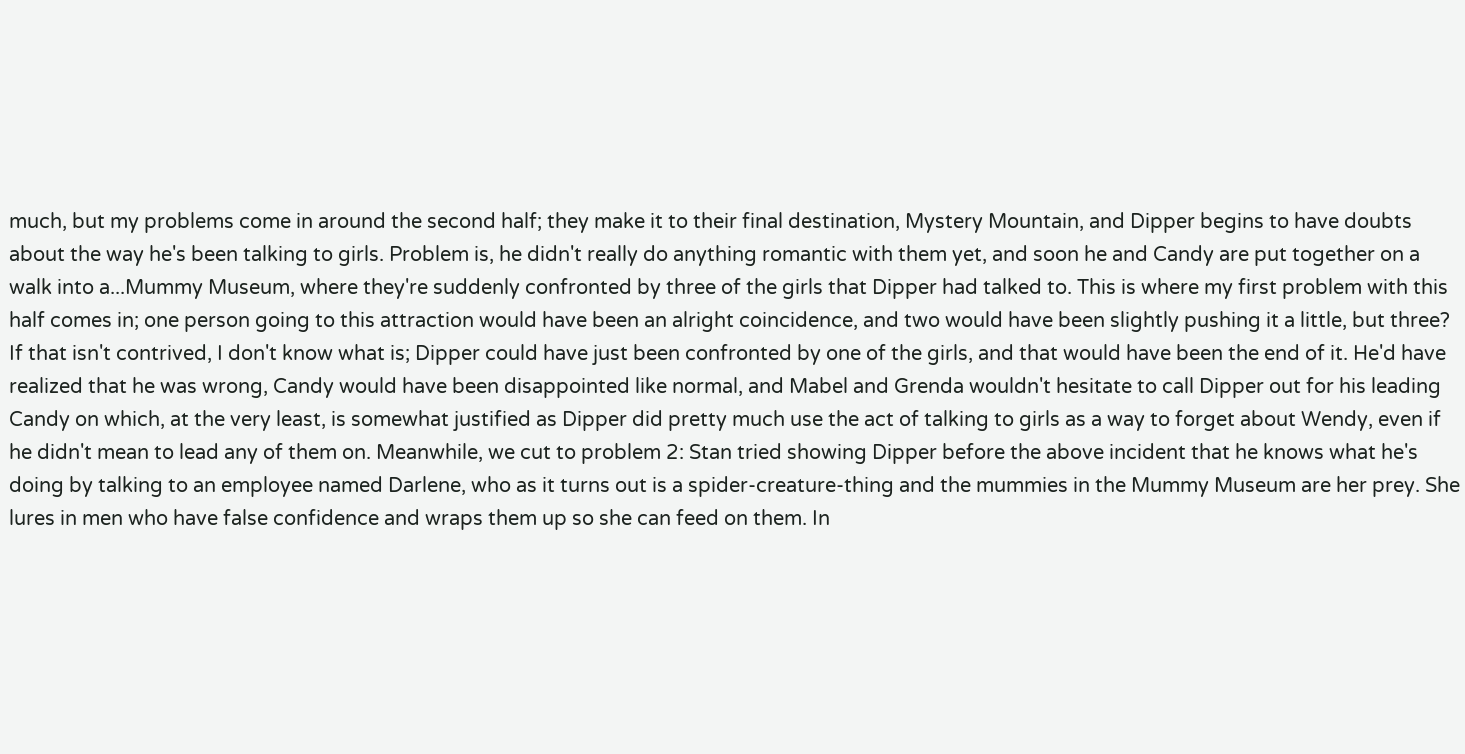much, but my problems come in around the second half; they make it to their final destination, Mystery Mountain, and Dipper begins to have doubts about the way he's been talking to girls. Problem is, he didn't really do anything romantic with them yet, and soon he and Candy are put together on a walk into a...Mummy Museum, where they're suddenly confronted by three of the girls that Dipper had talked to. This is where my first problem with this half comes in; one person going to this attraction would have been an alright coincidence, and two would have been slightly pushing it a little, but three? If that isn't contrived, I don't know what is; Dipper could have just been confronted by one of the girls, and that would have been the end of it. He'd have realized that he was wrong, Candy would have been disappointed like normal, and Mabel and Grenda wouldn't hesitate to call Dipper out for his leading Candy on which, at the very least, is somewhat justified as Dipper did pretty much use the act of talking to girls as a way to forget about Wendy, even if he didn't mean to lead any of them on. Meanwhile, we cut to problem 2: Stan tried showing Dipper before the above incident that he knows what he's doing by talking to an employee named Darlene, who as it turns out is a spider-creature-thing and the mummies in the Mummy Museum are her prey. She lures in men who have false confidence and wraps them up so she can feed on them. In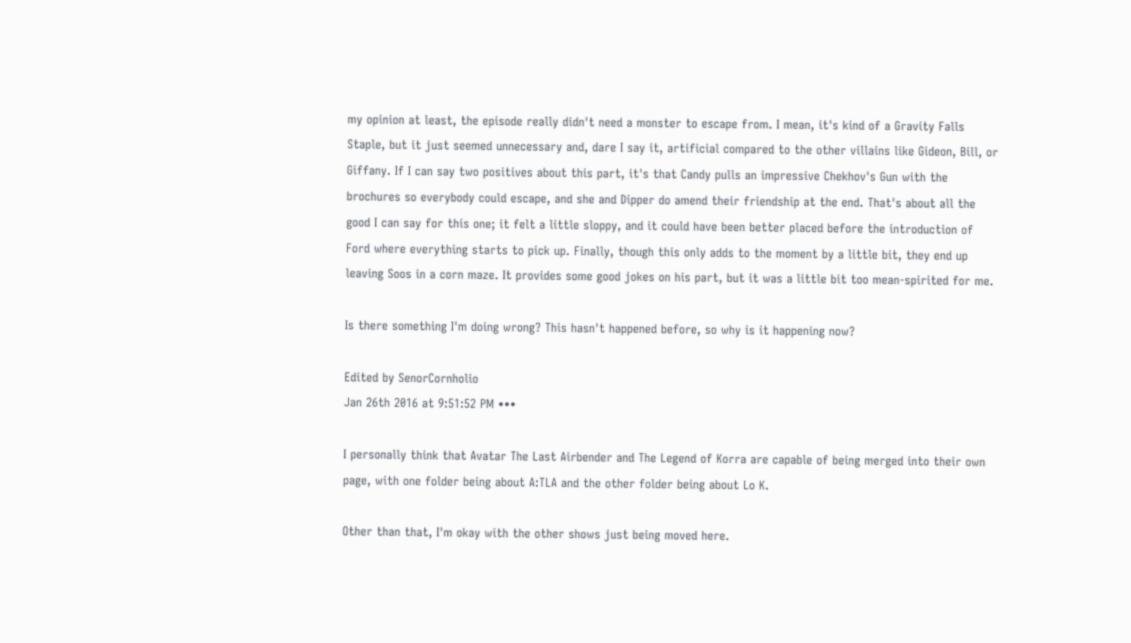my opinion at least, the episode really didn't need a monster to escape from. I mean, it's kind of a Gravity Falls Staple, but it just seemed unnecessary and, dare I say it, artificial compared to the other villains like Gideon, Bill, or Giffany. If I can say two positives about this part, it's that Candy pulls an impressive Chekhov's Gun with the brochures so everybody could escape, and she and Dipper do amend their friendship at the end. That's about all the good I can say for this one; it felt a little sloppy, and it could have been better placed before the introduction of Ford where everything starts to pick up. Finally, though this only adds to the moment by a little bit, they end up leaving Soos in a corn maze. It provides some good jokes on his part, but it was a little bit too mean-spirited for me.

Is there something I'm doing wrong? This hasn't happened before, so why is it happening now?

Edited by SenorCornholio
Jan 26th 2016 at 9:51:52 PM •••

I personally think that Avatar The Last Airbender and The Legend of Korra are capable of being merged into their own page, with one folder being about A:TLA and the other folder being about Lo K.

Other than that, I'm okay with the other shows just being moved here.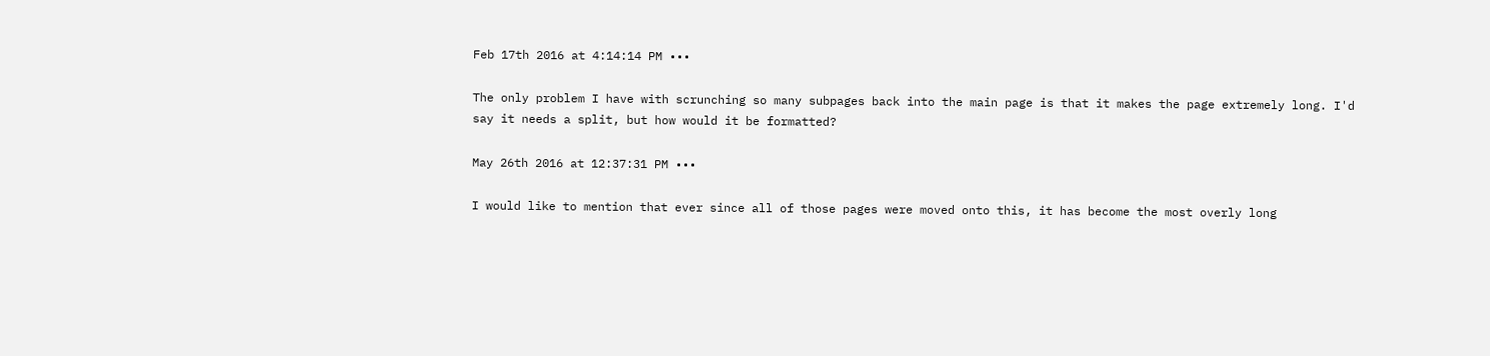Feb 17th 2016 at 4:14:14 PM •••

The only problem I have with scrunching so many subpages back into the main page is that it makes the page extremely long. I'd say it needs a split, but how would it be formatted?

May 26th 2016 at 12:37:31 PM •••

I would like to mention that ever since all of those pages were moved onto this, it has become the most overly long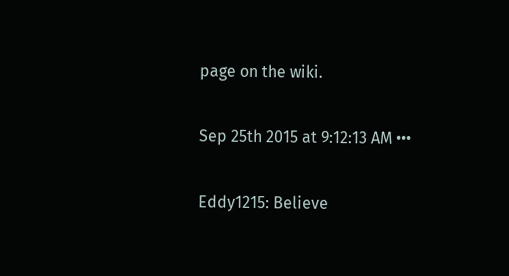page on the wiki.

Sep 25th 2015 at 9:12:13 AM •••

Eddy1215: Believe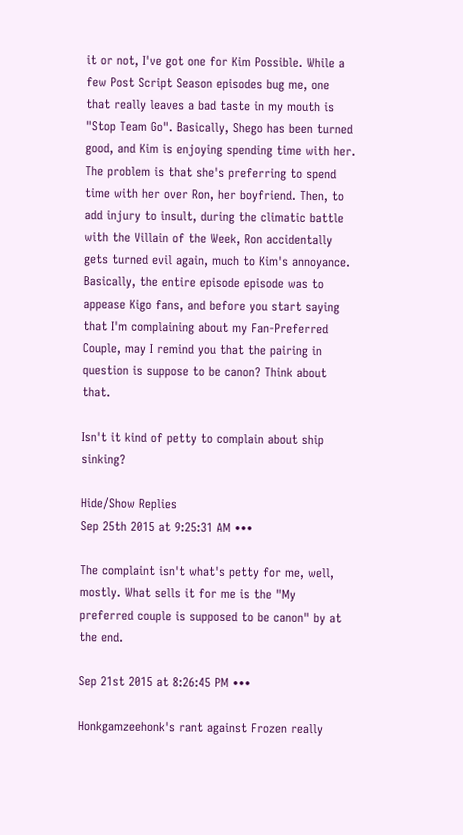it or not, I've got one for Kim Possible. While a few Post Script Season episodes bug me, one that really leaves a bad taste in my mouth is "Stop Team Go". Basically, Shego has been turned good, and Kim is enjoying spending time with her. The problem is that she's preferring to spend time with her over Ron, her boyfriend. Then, to add injury to insult, during the climatic battle with the Villain of the Week, Ron accidentally gets turned evil again, much to Kim's annoyance. Basically, the entire episode episode was to appease Kigo fans, and before you start saying that I'm complaining about my Fan-Preferred Couple, may I remind you that the pairing in question is suppose to be canon? Think about that.

Isn't it kind of petty to complain about ship sinking?

Hide/Show Replies
Sep 25th 2015 at 9:25:31 AM •••

The complaint isn't what's petty for me, well, mostly. What sells it for me is the "My preferred couple is supposed to be canon" by at the end.

Sep 21st 2015 at 8:26:45 PM •••

Honkgamzeehonk's rant against Frozen really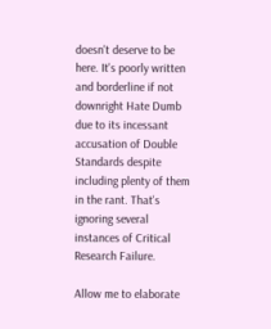doesn't deserve to be here. It's poorly written and borderline if not downright Hate Dumb due to its incessant accusation of Double Standards despite including plenty of them in the rant. That's ignoring several instances of Critical Research Failure.

Allow me to elaborate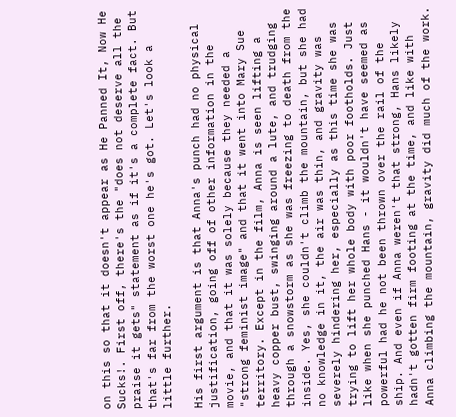on this so that it doesn't appear as He Panned It, Now He Sucks!. First off, there's the "does not deserve all the praise it gets" statement as if it's a complete fact. But that's far from the worst one he's got. Let's look a little further.

His first argument is that Anna's punch had no physical justification, going off of other information in the movie, and that it was solely because they needed a "strong feminist image" and that it went into Mary Sue territory. Except in the film, Anna is seen lifting a heavy copper bust, swinging around a lute, and trudging through a snowstorm as she was freezing to death from the inside. Yes, she couldn't climb the mountain, but she had no knowledge in it, the air was thin, and gravity was severely hindering her, especially as this time she was trying to lift her whole body with poor footholds. Just like when she punched Hans - it wouldn't have seemed as powerful had he not been thrown over the rail of the ship. And even if Anna weren't that strong, Hans likely hadn't gotten firm footing at the time, and like with Anna climbing the mountain, gravity did much of the work.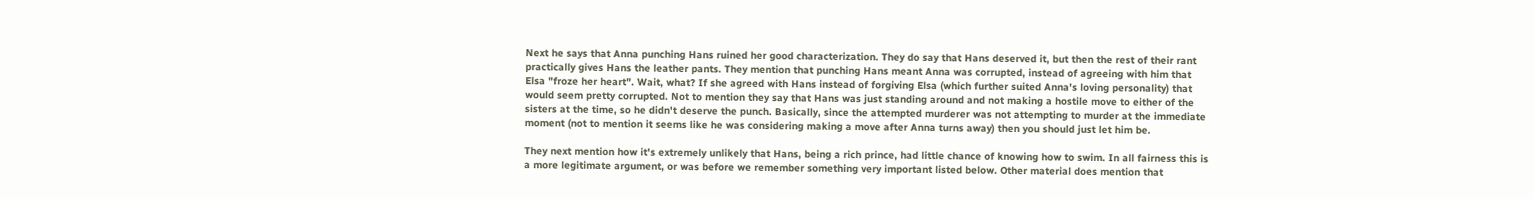Next he says that Anna punching Hans ruined her good characterization. They do say that Hans deserved it, but then the rest of their rant practically gives Hans the leather pants. They mention that punching Hans meant Anna was corrupted, instead of agreeing with him that Elsa "froze her heart". Wait, what? If she agreed with Hans instead of forgiving Elsa (which further suited Anna's loving personality) that would seem pretty corrupted. Not to mention they say that Hans was just standing around and not making a hostile move to either of the sisters at the time, so he didn't deserve the punch. Basically, since the attempted murderer was not attempting to murder at the immediate moment (not to mention it seems like he was considering making a move after Anna turns away) then you should just let him be.

They next mention how it's extremely unlikely that Hans, being a rich prince, had little chance of knowing how to swim. In all fairness this is a more legitimate argument, or was before we remember something very important listed below. Other material does mention that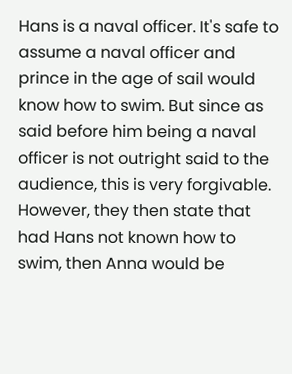Hans is a naval officer. It's safe to assume a naval officer and prince in the age of sail would know how to swim. But since as said before him being a naval officer is not outright said to the audience, this is very forgivable. However, they then state that had Hans not known how to swim, then Anna would be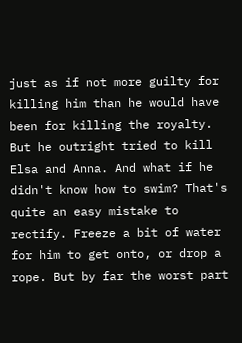just as if not more guilty for killing him than he would have been for killing the royalty. But he outright tried to kill Elsa and Anna. And what if he didn't know how to swim? That's quite an easy mistake to rectify. Freeze a bit of water for him to get onto, or drop a rope. But by far the worst part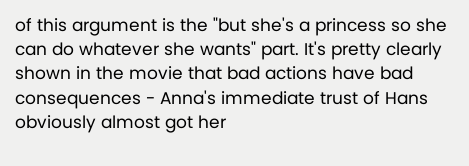of this argument is the "but she's a princess so she can do whatever she wants" part. It's pretty clearly shown in the movie that bad actions have bad consequences - Anna's immediate trust of Hans obviously almost got her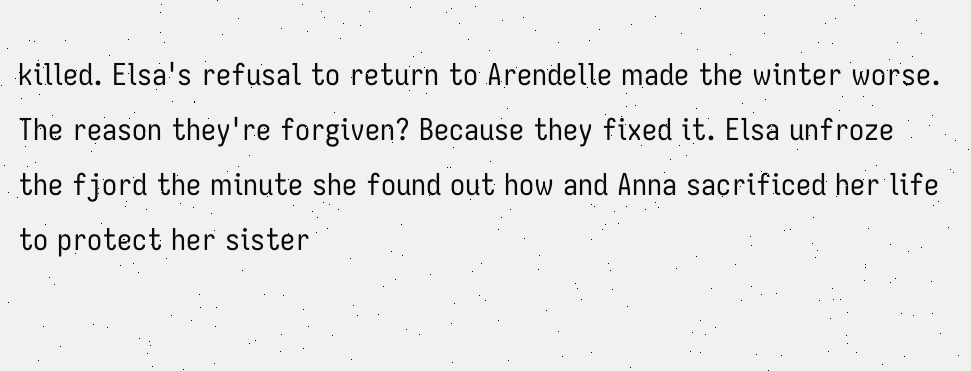killed. Elsa's refusal to return to Arendelle made the winter worse. The reason they're forgiven? Because they fixed it. Elsa unfroze the fjord the minute she found out how and Anna sacrificed her life to protect her sister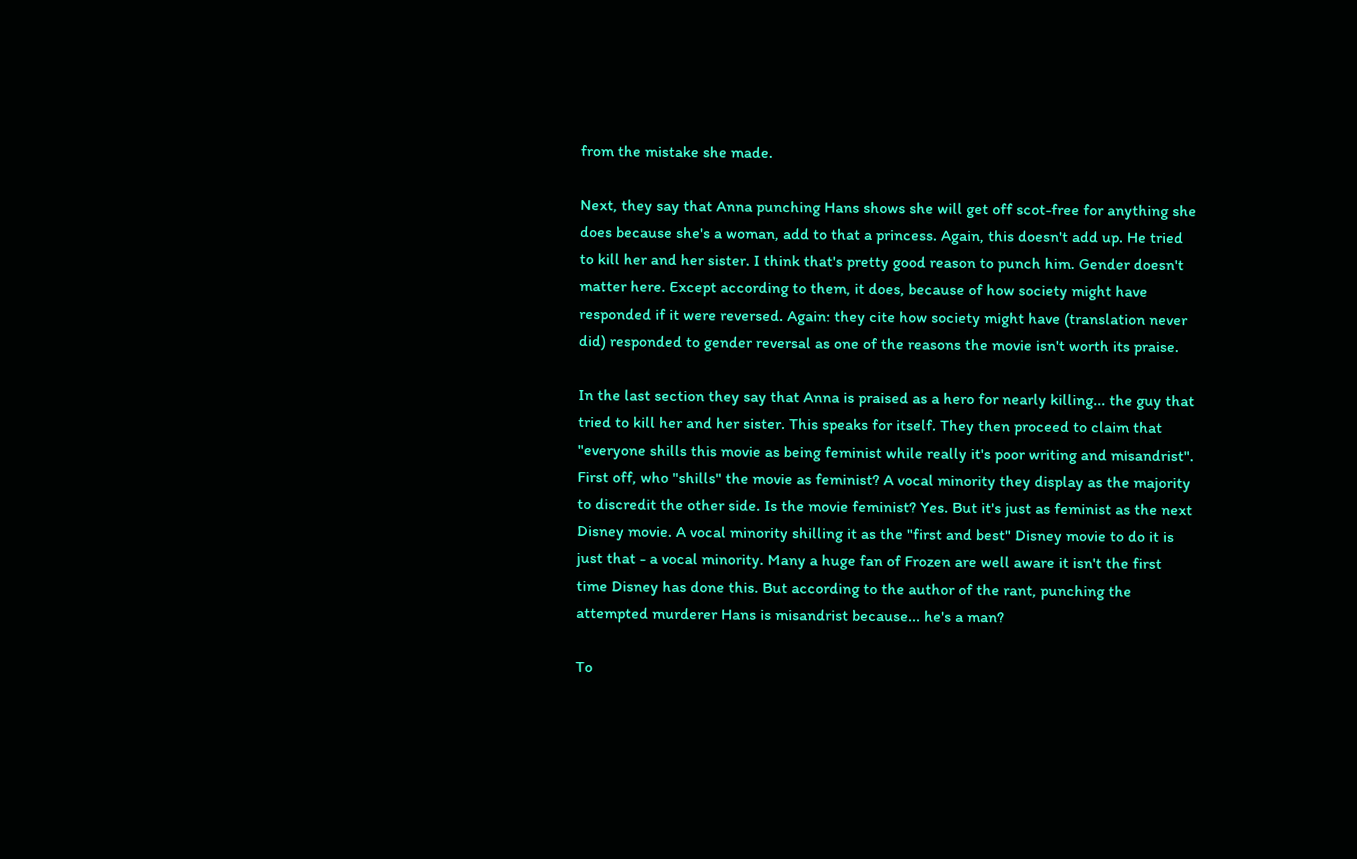from the mistake she made.

Next, they say that Anna punching Hans shows she will get off scot-free for anything she does because she's a woman, add to that a princess. Again, this doesn't add up. He tried to kill her and her sister. I think that's pretty good reason to punch him. Gender doesn't matter here. Except according to them, it does, because of how society might have responded if it were reversed. Again: they cite how society might have (translation never did) responded to gender reversal as one of the reasons the movie isn't worth its praise.

In the last section they say that Anna is praised as a hero for nearly killing... the guy that tried to kill her and her sister. This speaks for itself. They then proceed to claim that "everyone shills this movie as being feminist while really it's poor writing and misandrist". First off, who "shills" the movie as feminist? A vocal minority they display as the majority to discredit the other side. Is the movie feminist? Yes. But it's just as feminist as the next Disney movie. A vocal minority shilling it as the "first and best" Disney movie to do it is just that - a vocal minority. Many a huge fan of Frozen are well aware it isn't the first time Disney has done this. But according to the author of the rant, punching the attempted murderer Hans is misandrist because... he's a man?

To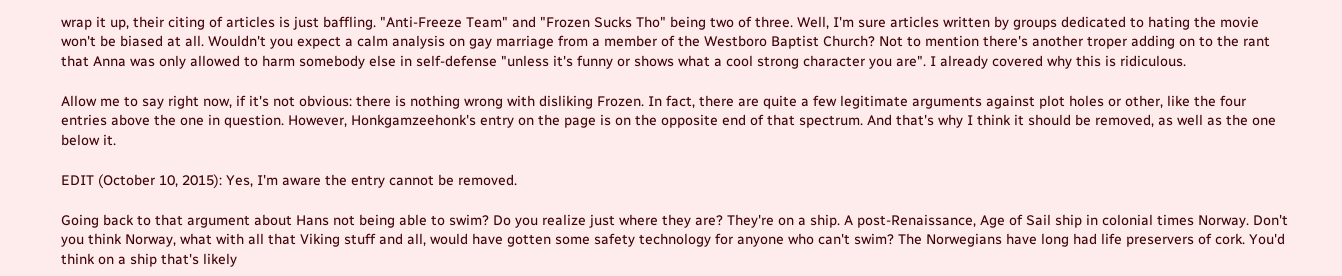wrap it up, their citing of articles is just baffling. "Anti-Freeze Team" and "Frozen Sucks Tho" being two of three. Well, I'm sure articles written by groups dedicated to hating the movie won't be biased at all. Wouldn't you expect a calm analysis on gay marriage from a member of the Westboro Baptist Church? Not to mention there's another troper adding on to the rant that Anna was only allowed to harm somebody else in self-defense "unless it's funny or shows what a cool strong character you are". I already covered why this is ridiculous.

Allow me to say right now, if it's not obvious: there is nothing wrong with disliking Frozen. In fact, there are quite a few legitimate arguments against plot holes or other, like the four entries above the one in question. However, Honkgamzeehonk's entry on the page is on the opposite end of that spectrum. And that's why I think it should be removed, as well as the one below it.

EDIT (October 10, 2015): Yes, I'm aware the entry cannot be removed.

Going back to that argument about Hans not being able to swim? Do you realize just where they are? They're on a ship. A post-Renaissance, Age of Sail ship in colonial times Norway. Don't you think Norway, what with all that Viking stuff and all, would have gotten some safety technology for anyone who can't swim? The Norwegians have long had life preservers of cork. You'd think on a ship that's likely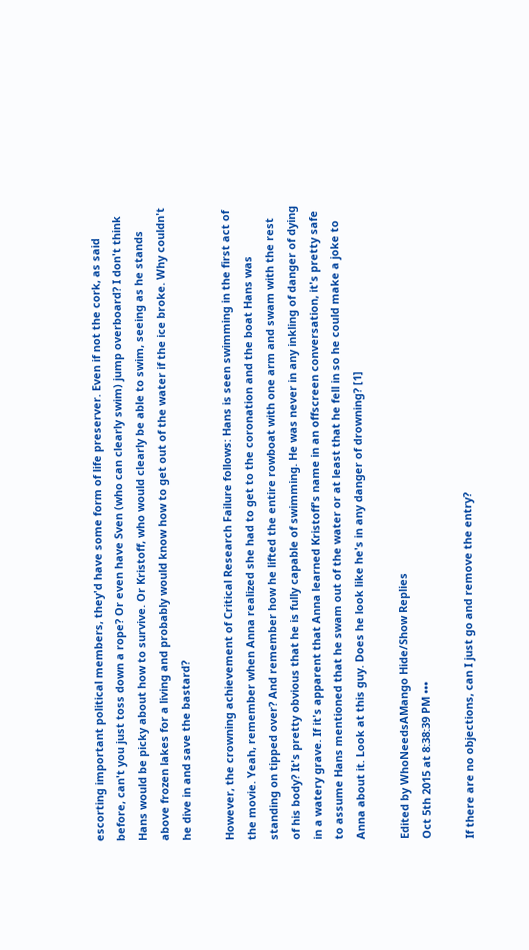escorting important political members, they'd have some form of life preserver. Even if not the cork, as said before, can't you just toss down a rope? Or even have Sven (who can clearly swim) jump overboard? I don't think Hans would be picky about how to survive. Or Kristoff, who would clearly be able to swim, seeing as he stands above frozen lakes for a living and probably would know how to get out of the water if the ice broke. Why couldn't he dive in and save the bastard?

However, the crowning achievement of Critical Research Failure follows: Hans is seen swimming in the first act of the movie. Yeah, remember when Anna realized she had to get to the coronation and the boat Hans was standing on tipped over? And remember how he lifted the entire rowboat with one arm and swam with the rest of his body? It's pretty obvious that he is fully capable of swimming. He was never in any inkling of danger of dying in a watery grave. If it's apparent that Anna learned Kristoff's name in an offscreen conversation, it's pretty safe to assume Hans mentioned that he swam out of the water or at least that he fell in so he could make a joke to Anna about it. Look at this guy. Does he look like he's in any danger of drowning? [1]

Edited by WhoNeedsAMango Hide/Show Replies
Oct 5th 2015 at 8:38:39 PM •••

If there are no objections, can I just go and remove the entry?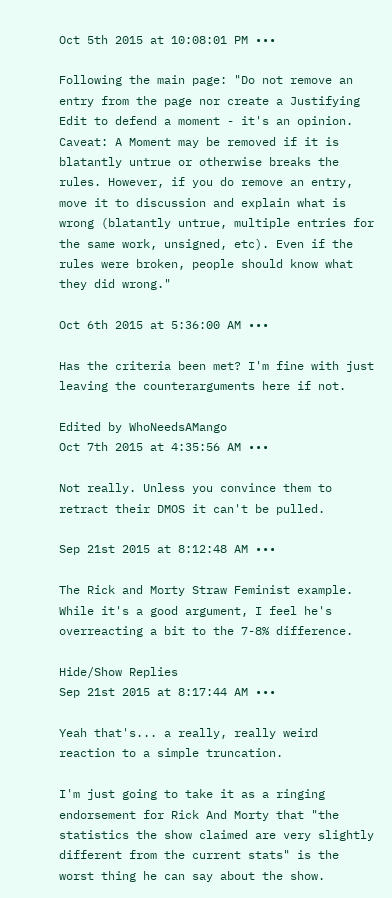Oct 5th 2015 at 10:08:01 PM •••

Following the main page: "Do not remove an entry from the page nor create a Justifying Edit to defend a moment - it's an opinion. Caveat: A Moment may be removed if it is blatantly untrue or otherwise breaks the rules. However, if you do remove an entry, move it to discussion and explain what is wrong (blatantly untrue, multiple entries for the same work, unsigned, etc). Even if the rules were broken, people should know what they did wrong."

Oct 6th 2015 at 5:36:00 AM •••

Has the criteria been met? I'm fine with just leaving the counterarguments here if not.

Edited by WhoNeedsAMango
Oct 7th 2015 at 4:35:56 AM •••

Not really. Unless you convince them to retract their DMOS it can't be pulled.

Sep 21st 2015 at 8:12:48 AM •••

The Rick and Morty Straw Feminist example. While it's a good argument, I feel he's overreacting a bit to the 7-8% difference.

Hide/Show Replies
Sep 21st 2015 at 8:17:44 AM •••

Yeah that's... a really, really weird reaction to a simple truncation.

I'm just going to take it as a ringing endorsement for Rick And Morty that "the statistics the show claimed are very slightly different from the current stats" is the worst thing he can say about the show.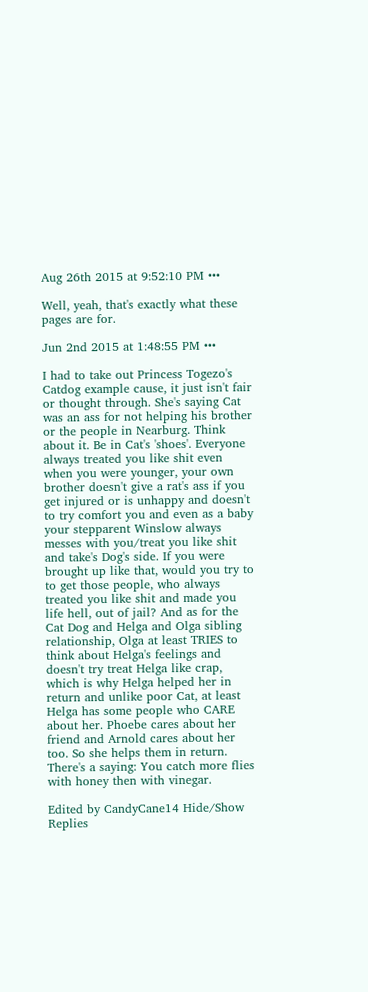Aug 26th 2015 at 9:52:10 PM •••

Well, yeah, that's exactly what these pages are for.

Jun 2nd 2015 at 1:48:55 PM •••

I had to take out Princess Togezo's Catdog example cause, it just isn't fair or thought through. She's saying Cat was an ass for not helping his brother or the people in Nearburg. Think about it. Be in Cat's 'shoes'. Everyone always treated you like shit even when you were younger, your own brother doesn't give a rat's ass if you get injured or is unhappy and doesn't to try comfort you and even as a baby your stepparent Winslow always messes with you/treat you like shit and take's Dog's side. If you were brought up like that, would you try to to get those people, who always treated you like shit and made you life hell, out of jail? And as for the Cat Dog and Helga and Olga sibling relationship, Olga at least TRIES to think about Helga's feelings and doesn't try treat Helga like crap, which is why Helga helped her in return and unlike poor Cat, at least Helga has some people who CARE about her. Phoebe cares about her friend and Arnold cares about her too. So she helps them in return. There's a saying: You catch more flies with honey then with vinegar.

Edited by CandyCane14 Hide/Show Replies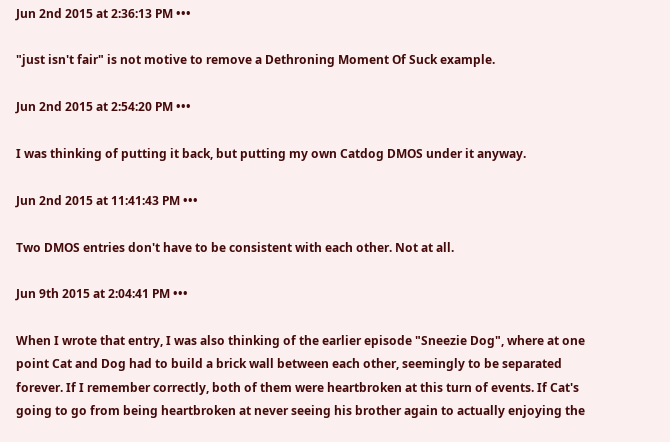Jun 2nd 2015 at 2:36:13 PM •••

"just isn't fair" is not motive to remove a Dethroning Moment Of Suck example.

Jun 2nd 2015 at 2:54:20 PM •••

I was thinking of putting it back, but putting my own Catdog DMOS under it anyway.

Jun 2nd 2015 at 11:41:43 PM •••

Two DMOS entries don't have to be consistent with each other. Not at all.

Jun 9th 2015 at 2:04:41 PM •••

When I wrote that entry, I was also thinking of the earlier episode "Sneezie Dog", where at one point Cat and Dog had to build a brick wall between each other, seemingly to be separated forever. If I remember correctly, both of them were heartbroken at this turn of events. If Cat's going to go from being heartbroken at never seeing his brother again to actually enjoying the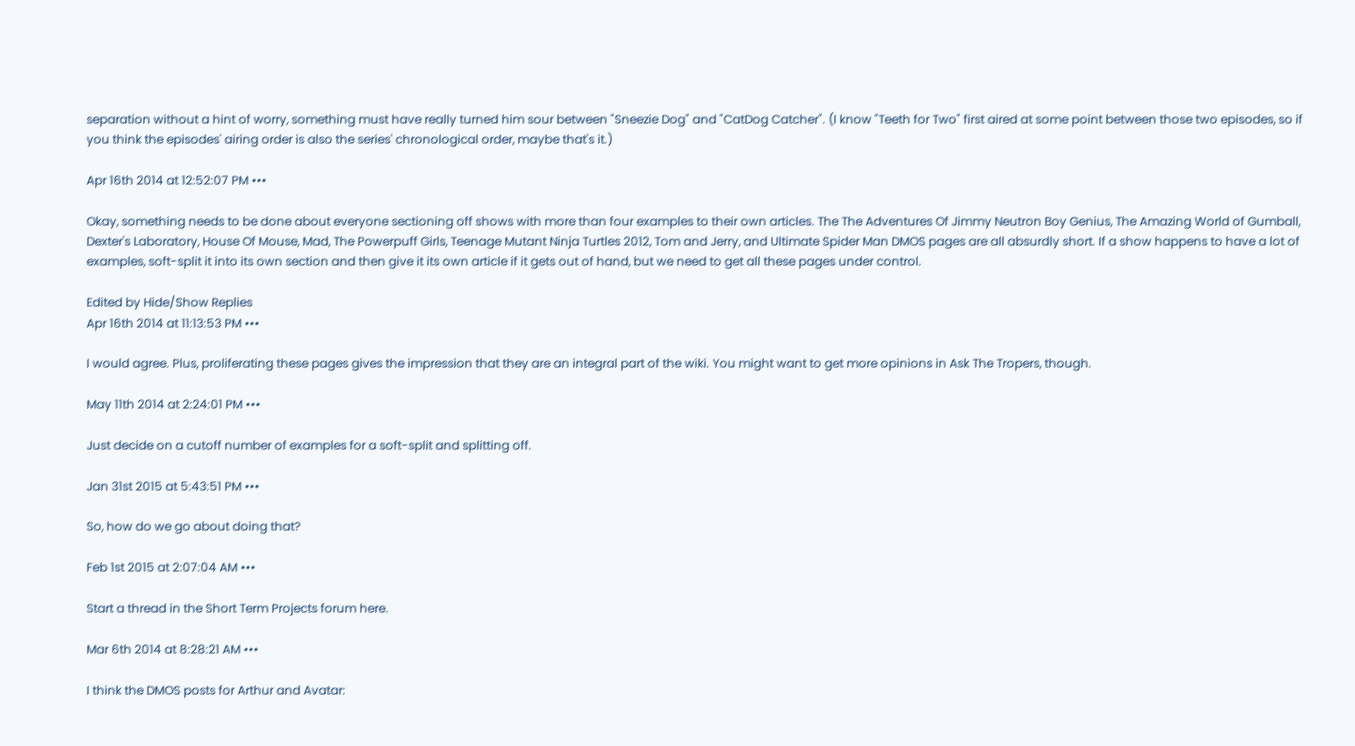separation without a hint of worry, something must have really turned him sour between "Sneezie Dog" and "CatDog Catcher". (I know "Teeth for Two" first aired at some point between those two episodes, so if you think the episodes' airing order is also the series' chronological order, maybe that's it.)

Apr 16th 2014 at 12:52:07 PM •••

Okay, something needs to be done about everyone sectioning off shows with more than four examples to their own articles. The The Adventures Of Jimmy Neutron Boy Genius, The Amazing World of Gumball, Dexter's Laboratory, House Of Mouse, Mad, The Powerpuff Girls, Teenage Mutant Ninja Turtles 2012, Tom and Jerry, and Ultimate Spider Man DMOS pages are all absurdly short. If a show happens to have a lot of examples, soft-split it into its own section and then give it its own article if it gets out of hand, but we need to get all these pages under control.

Edited by Hide/Show Replies
Apr 16th 2014 at 11:13:53 PM •••

I would agree. Plus, proliferating these pages gives the impression that they are an integral part of the wiki. You might want to get more opinions in Ask The Tropers, though.

May 11th 2014 at 2:24:01 PM •••

Just decide on a cutoff number of examples for a soft-split and splitting off.

Jan 31st 2015 at 5:43:51 PM •••

So, how do we go about doing that?

Feb 1st 2015 at 2:07:04 AM •••

Start a thread in the Short Term Projects forum here.

Mar 6th 2014 at 8:28:21 AM •••

I think the DMOS posts for Arthur and Avatar: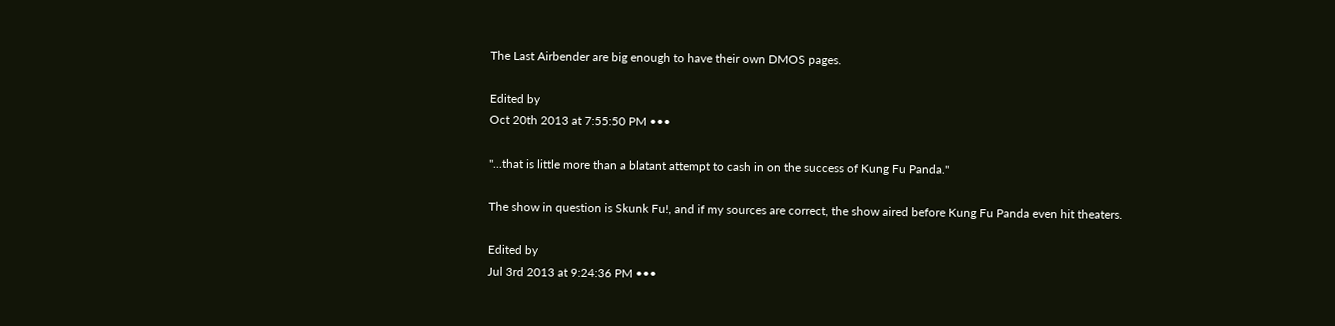The Last Airbender are big enough to have their own DMOS pages.

Edited by
Oct 20th 2013 at 7:55:50 PM •••

"...that is little more than a blatant attempt to cash in on the success of Kung Fu Panda."

The show in question is Skunk Fu!, and if my sources are correct, the show aired before Kung Fu Panda even hit theaters.

Edited by
Jul 3rd 2013 at 9:24:36 PM •••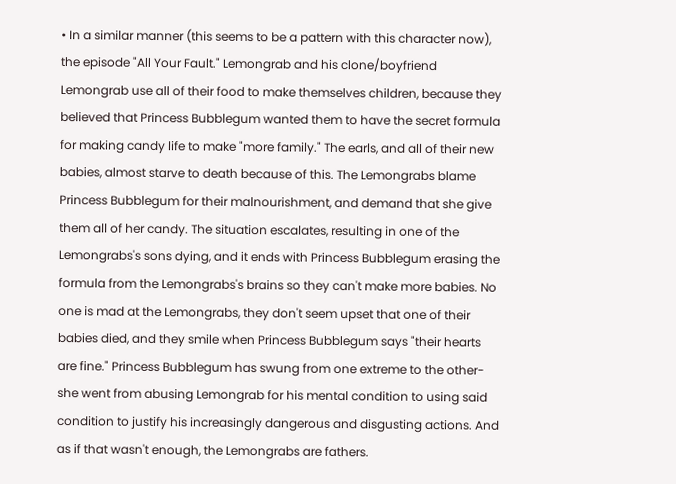• In a similar manner (this seems to be a pattern with this character now), the episode "All Your Fault." Lemongrab and his clone/boyfriend Lemongrab use all of their food to make themselves children, because they believed that Princess Bubblegum wanted them to have the secret formula for making candy life to make "more family." The earls, and all of their new babies, almost starve to death because of this. The Lemongrabs blame Princess Bubblegum for their malnourishment, and demand that she give them all of her candy. The situation escalates, resulting in one of the Lemongrabs's sons dying, and it ends with Princess Bubblegum erasing the formula from the Lemongrabs's brains so they can't make more babies. No one is mad at the Lemongrabs, they don't seem upset that one of their babies died, and they smile when Princess Bubblegum says "their hearts are fine." Princess Bubblegum has swung from one extreme to the other- she went from abusing Lemongrab for his mental condition to using said condition to justify his increasingly dangerous and disgusting actions. And as if that wasn't enough, the Lemongrabs are fathers.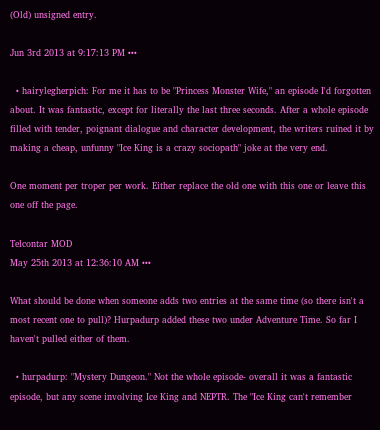(Old) unsigned entry.

Jun 3rd 2013 at 9:17:13 PM •••

  • hairylegherpich: For me it has to be "Princess Monster Wife," an episode I'd forgotten about. It was fantastic, except for literally the last three seconds. After a whole episode filled with tender, poignant dialogue and character development, the writers ruined it by making a cheap, unfunny "Ice King is a crazy sociopath" joke at the very end.

One moment per troper per work. Either replace the old one with this one or leave this one off the page.

Telcontar MOD
May 25th 2013 at 12:36:10 AM •••

What should be done when someone adds two entries at the same time (so there isn't a most recent one to pull)? Hurpadurp added these two under Adventure Time. So far I haven't pulled either of them.

  • hurpadurp: "Mystery Dungeon." Not the whole episode- overall it was a fantastic episode, but any scene involving Ice King and NEPTR. The "Ice King can't remember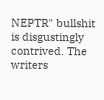NEPTR" bullshit is disgustingly contrived. The writers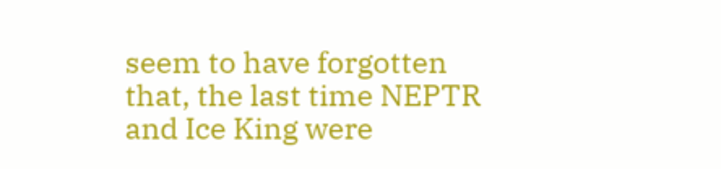seem to have forgotten that, the last time NEPTR and Ice King were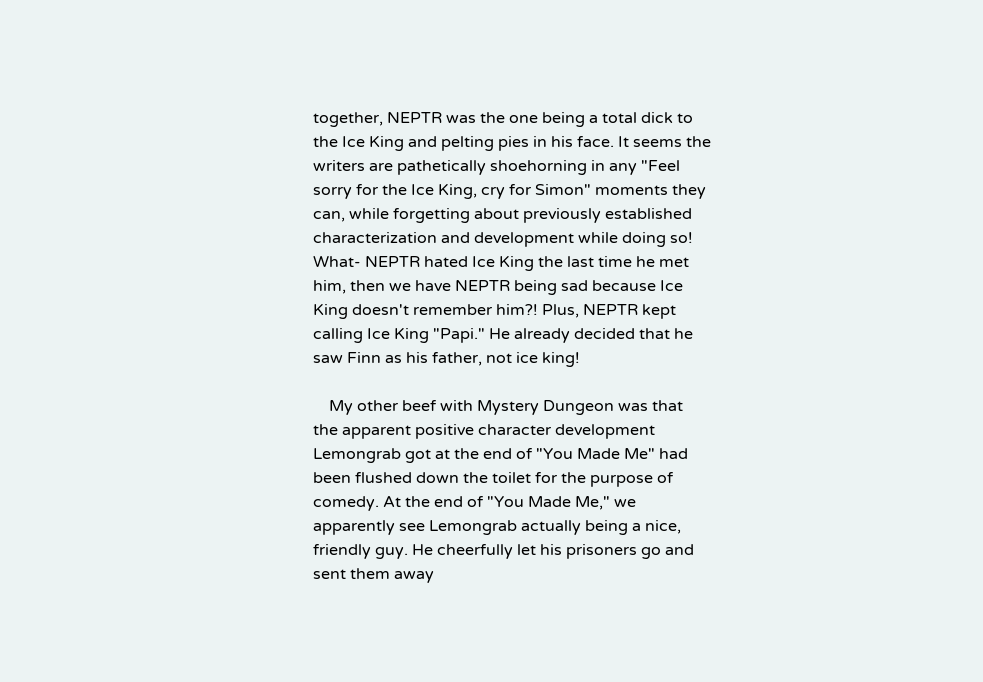together, NEPTR was the one being a total dick to the Ice King and pelting pies in his face. It seems the writers are pathetically shoehorning in any "Feel sorry for the Ice King, cry for Simon" moments they can, while forgetting about previously established characterization and development while doing so! What- NEPTR hated Ice King the last time he met him, then we have NEPTR being sad because Ice King doesn't remember him?! Plus, NEPTR kept calling Ice King "Papi." He already decided that he saw Finn as his father, not ice king!

    My other beef with Mystery Dungeon was that the apparent positive character development Lemongrab got at the end of "You Made Me" had been flushed down the toilet for the purpose of comedy. At the end of "You Made Me," we apparently see Lemongrab actually being a nice, friendly guy. He cheerfully let his prisoners go and sent them away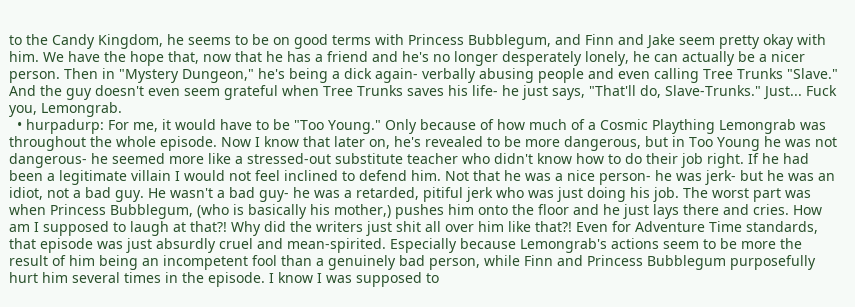to the Candy Kingdom, he seems to be on good terms with Princess Bubblegum, and Finn and Jake seem pretty okay with him. We have the hope that, now that he has a friend and he's no longer desperately lonely, he can actually be a nicer person. Then in "Mystery Dungeon," he's being a dick again- verbally abusing people and even calling Tree Trunks "Slave." And the guy doesn't even seem grateful when Tree Trunks saves his life- he just says, "That'll do, Slave-Trunks." Just... Fuck you, Lemongrab.
  • hurpadurp: For me, it would have to be "Too Young." Only because of how much of a Cosmic Plaything Lemongrab was throughout the whole episode. Now I know that later on, he's revealed to be more dangerous, but in Too Young he was not dangerous- he seemed more like a stressed-out substitute teacher who didn't know how to do their job right. If he had been a legitimate villain I would not feel inclined to defend him. Not that he was a nice person- he was jerk- but he was an idiot, not a bad guy. He wasn't a bad guy- he was a retarded, pitiful jerk who was just doing his job. The worst part was when Princess Bubblegum, (who is basically his mother,) pushes him onto the floor and he just lays there and cries. How am I supposed to laugh at that?! Why did the writers just shit all over him like that?! Even for Adventure Time standards, that episode was just absurdly cruel and mean-spirited. Especially because Lemongrab's actions seem to be more the result of him being an incompetent fool than a genuinely bad person, while Finn and Princess Bubblegum purposefully hurt him several times in the episode. I know I was supposed to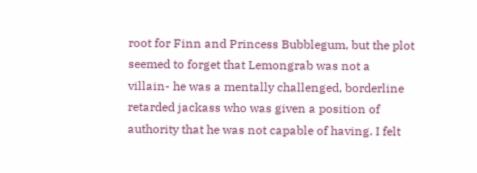root for Finn and Princess Bubblegum, but the plot seemed to forget that Lemongrab was not a villain- he was a mentally challenged, borderline retarded jackass who was given a position of authority that he was not capable of having. I felt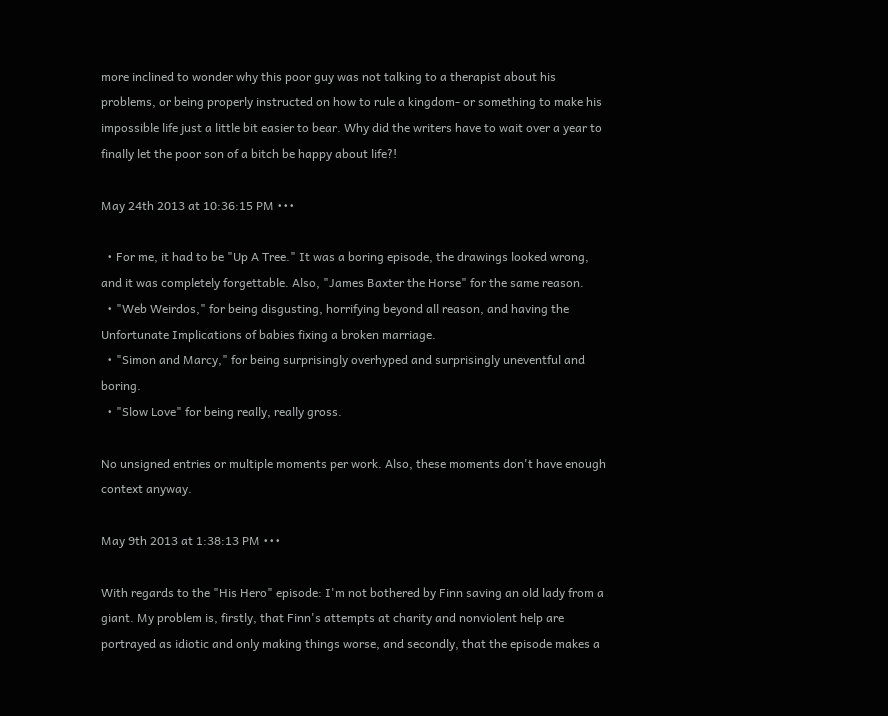more inclined to wonder why this poor guy was not talking to a therapist about his problems, or being properly instructed on how to rule a kingdom- or something to make his impossible life just a little bit easier to bear. Why did the writers have to wait over a year to finally let the poor son of a bitch be happy about life?!

May 24th 2013 at 10:36:15 PM •••

  • For me, it had to be "Up A Tree." It was a boring episode, the drawings looked wrong, and it was completely forgettable. Also, "James Baxter the Horse" for the same reason.
  • "Web Weirdos," for being disgusting, horrifying beyond all reason, and having the Unfortunate Implications of babies fixing a broken marriage.
  • "Simon and Marcy," for being surprisingly overhyped and surprisingly uneventful and boring.
  • "Slow Love" for being really, really gross.

No unsigned entries or multiple moments per work. Also, these moments don't have enough context anyway.

May 9th 2013 at 1:38:13 PM •••

With regards to the "His Hero" episode: I'm not bothered by Finn saving an old lady from a giant. My problem is, firstly, that Finn's attempts at charity and nonviolent help are portrayed as idiotic and only making things worse, and secondly, that the episode makes a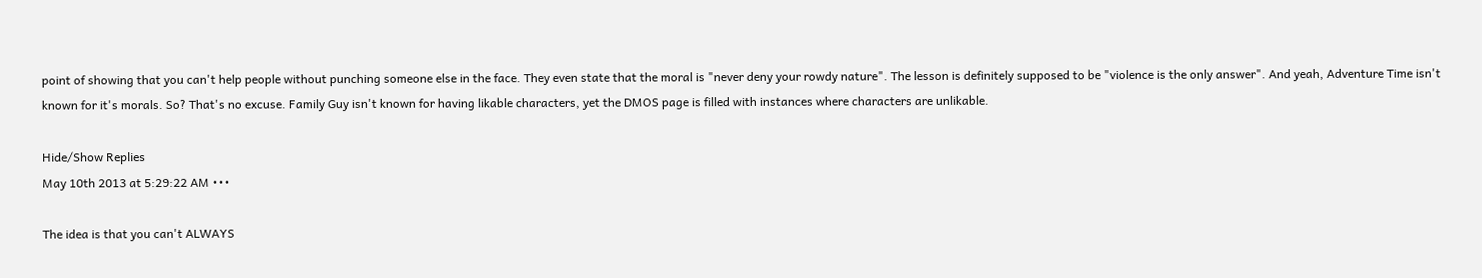point of showing that you can't help people without punching someone else in the face. They even state that the moral is "never deny your rowdy nature". The lesson is definitely supposed to be "violence is the only answer". And yeah, Adventure Time isn't known for it's morals. So? That's no excuse. Family Guy isn't known for having likable characters, yet the DMOS page is filled with instances where characters are unlikable.

Hide/Show Replies
May 10th 2013 at 5:29:22 AM •••

The idea is that you can't ALWAYS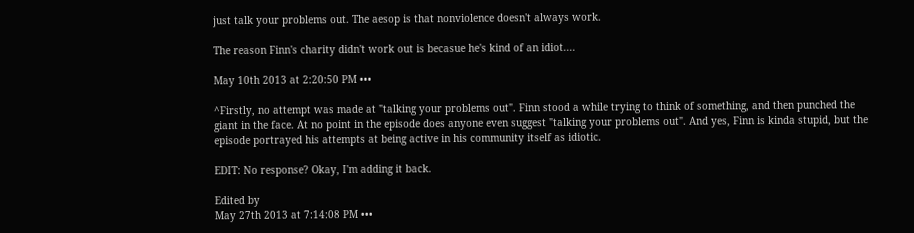just talk your problems out. The aesop is that nonviolence doesn't always work.

The reason Finn's charity didn't work out is becasue he's kind of an idiot....

May 10th 2013 at 2:20:50 PM •••

^Firstly, no attempt was made at "talking your problems out". Finn stood a while trying to think of something, and then punched the giant in the face. At no point in the episode does anyone even suggest "talking your problems out". And yes, Finn is kinda stupid, but the episode portrayed his attempts at being active in his community itself as idiotic.

EDIT: No response? Okay, I'm adding it back.

Edited by
May 27th 2013 at 7:14:08 PM •••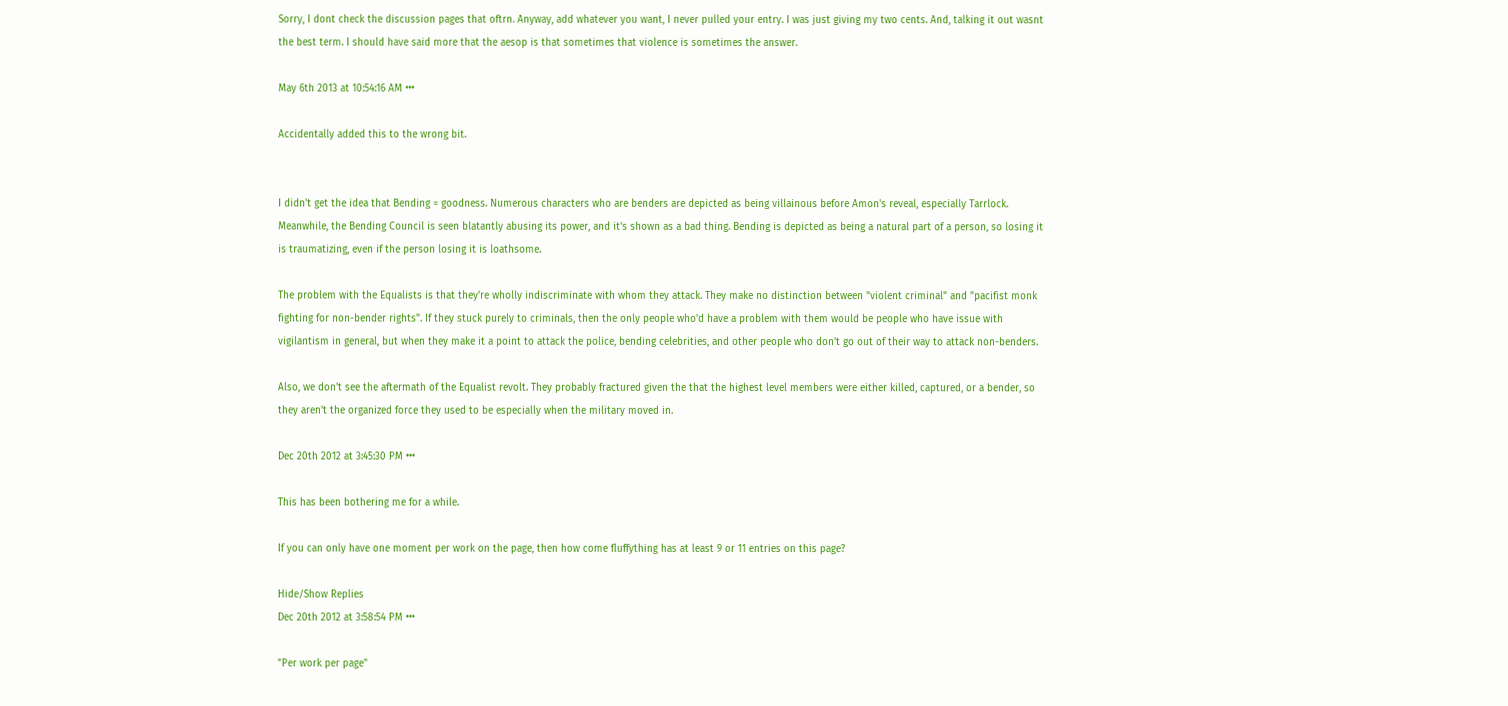Sorry, I dont check the discussion pages that oftrn. Anyway, add whatever you want, I never pulled your entry. I was just giving my two cents. And, talking it out wasnt the best term. I should have said more that the aesop is that sometimes that violence is sometimes the answer.

May 6th 2013 at 10:54:16 AM •••

Accidentally added this to the wrong bit.


I didn't get the idea that Bending = goodness. Numerous characters who are benders are depicted as being villainous before Amon's reveal, especially Tarrlock. Meanwhile, the Bending Council is seen blatantly abusing its power, and it's shown as a bad thing. Bending is depicted as being a natural part of a person, so losing it is traumatizing, even if the person losing it is loathsome.

The problem with the Equalists is that they're wholly indiscriminate with whom they attack. They make no distinction between "violent criminal" and "pacifist monk fighting for non-bender rights". If they stuck purely to criminals, then the only people who'd have a problem with them would be people who have issue with vigilantism in general, but when they make it a point to attack the police, bending celebrities, and other people who don't go out of their way to attack non-benders.

Also, we don't see the aftermath of the Equalist revolt. They probably fractured given the that the highest level members were either killed, captured, or a bender, so they aren't the organized force they used to be especially when the military moved in.

Dec 20th 2012 at 3:45:30 PM •••

This has been bothering me for a while.

If you can only have one moment per work on the page, then how come fluffything has at least 9 or 11 entries on this page?

Hide/Show Replies
Dec 20th 2012 at 3:58:54 PM •••

"Per work per page"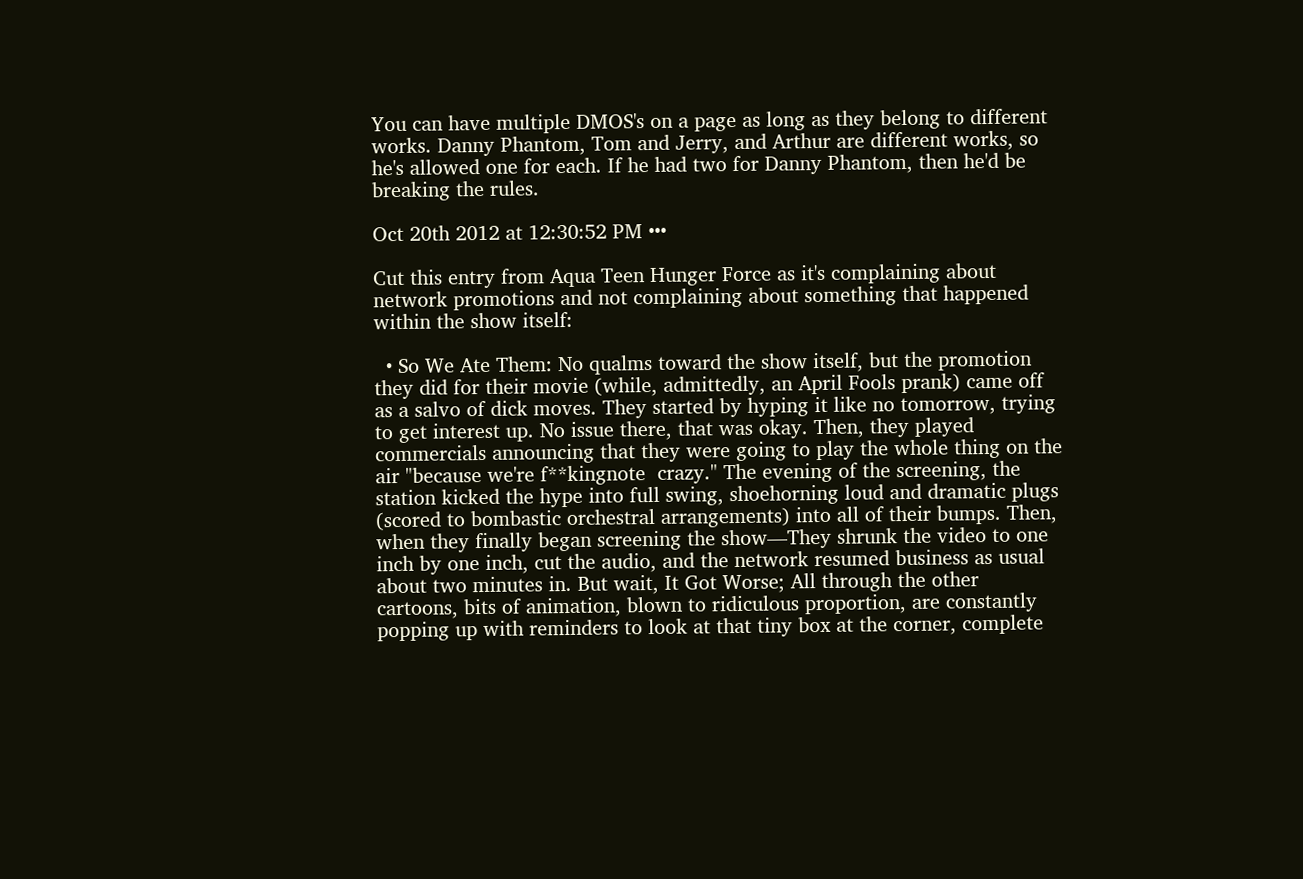You can have multiple DMOS's on a page as long as they belong to different works. Danny Phantom, Tom and Jerry, and Arthur are different works, so he's allowed one for each. If he had two for Danny Phantom, then he'd be breaking the rules.

Oct 20th 2012 at 12:30:52 PM •••

Cut this entry from Aqua Teen Hunger Force as it's complaining about network promotions and not complaining about something that happened within the show itself:

  • So We Ate Them: No qualms toward the show itself, but the promotion they did for their movie (while, admittedly, an April Fools prank) came off as a salvo of dick moves. They started by hyping it like no tomorrow, trying to get interest up. No issue there, that was okay. Then, they played commercials announcing that they were going to play the whole thing on the air "because we're f**kingnote  crazy." The evening of the screening, the station kicked the hype into full swing, shoehorning loud and dramatic plugs (scored to bombastic orchestral arrangements) into all of their bumps. Then, when they finally began screening the show—They shrunk the video to one inch by one inch, cut the audio, and the network resumed business as usual about two minutes in. But wait, It Got Worse; All through the other cartoons, bits of animation, blown to ridiculous proportion, are constantly popping up with reminders to look at that tiny box at the corner, complete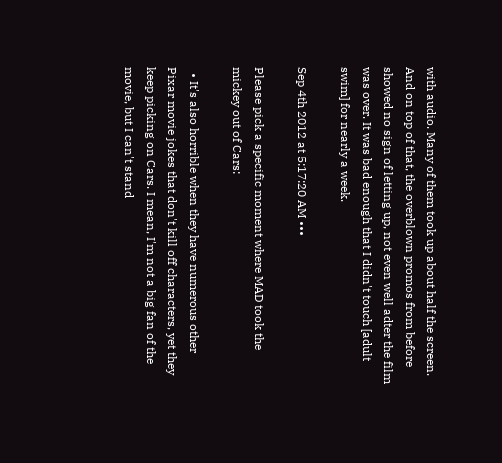with audio. Many of them took up about half the screen. And on top of that, the overblown promos from before showed no sign of letting up, not even well adter the film was over. It was bad enough that I didn't touch [adult swim] for nearly a week.

Sep 4th 2012 at 5:17:20 AM •••

Please pick a specific moment where MAD took the mickey out of Cars:

  • It's also horrible when they have numerous other Pixar movie jokes that don't kill off characters, yet they keep picking on Cars. I mean, I'm not a big fan of the movie, but I can't stand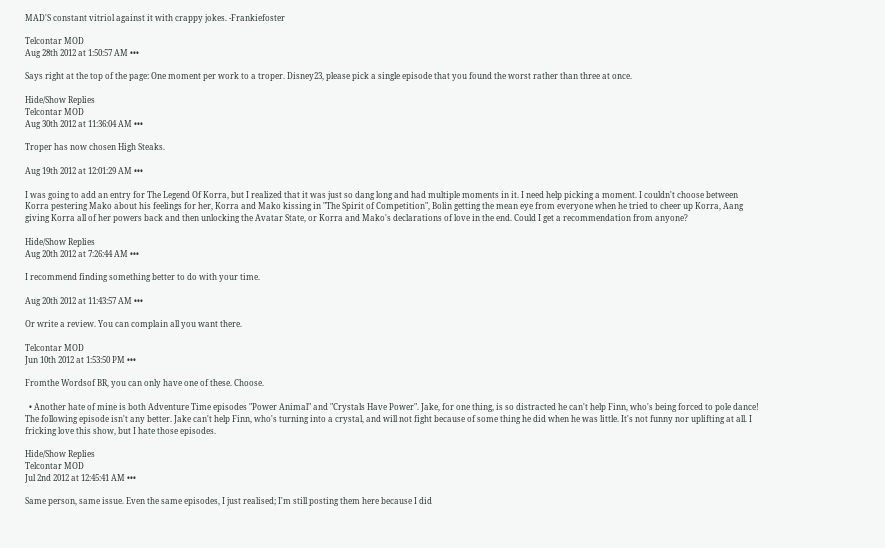MAD'S constant vitriol against it with crappy jokes. -Frankiefoster

Telcontar MOD
Aug 28th 2012 at 1:50:57 AM •••

Says right at the top of the page: One moment per work to a troper. Disney23, please pick a single episode that you found the worst rather than three at once.

Hide/Show Replies
Telcontar MOD
Aug 30th 2012 at 11:36:04 AM •••

Troper has now chosen High Steaks.

Aug 19th 2012 at 12:01:29 AM •••

I was going to add an entry for The Legend Of Korra, but I realized that it was just so dang long and had multiple moments in it. I need help picking a moment. I couldn't choose between Korra pestering Mako about his feelings for her, Korra and Mako kissing in "The Spirit of Competition", Bolin getting the mean eye from everyone when he tried to cheer up Korra, Aang giving Korra all of her powers back and then unlocking the Avatar State, or Korra and Mako's declarations of love in the end. Could I get a recommendation from anyone?

Hide/Show Replies
Aug 20th 2012 at 7:26:44 AM •••

I recommend finding something better to do with your time.

Aug 20th 2012 at 11:43:57 AM •••

Or write a review. You can complain all you want there.

Telcontar MOD
Jun 10th 2012 at 1:53:50 PM •••

Fromthe Wordsof BR, you can only have one of these. Choose.

  • Another hate of mine is both Adventure Time episodes "Power Animal" and "Crystals Have Power". Jake, for one thing, is so distracted he can't help Finn, who's being forced to pole dance! The following episode isn't any better. Jake can't help Finn, who's turning into a crystal, and will not fight because of some thing he did when he was little. It's not funny nor uplifting at all. I fricking love this show, but I hate those episodes.

Hide/Show Replies
Telcontar MOD
Jul 2nd 2012 at 12:45:41 AM •••

Same person, same issue. Even the same episodes, I just realised; I'm still posting them here because I did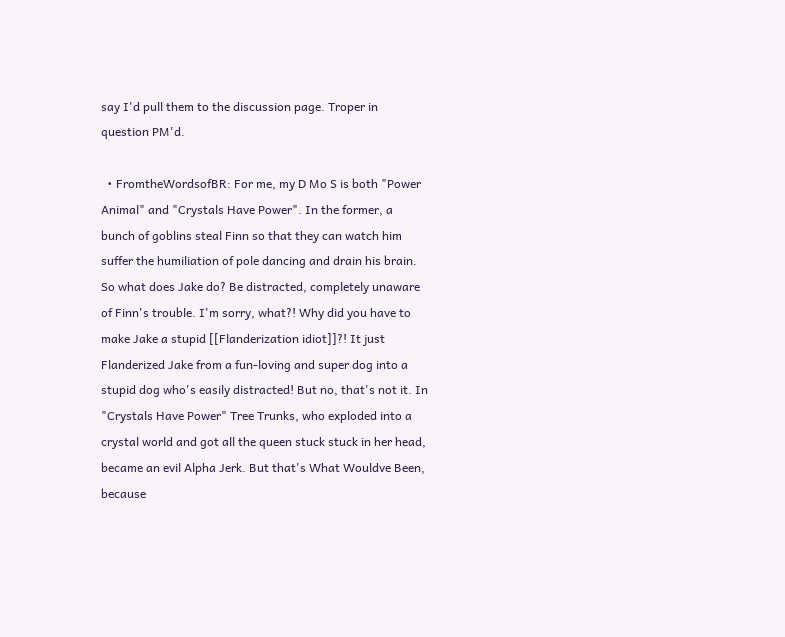say I'd pull them to the discussion page. Troper in question PM'd.

  • FromtheWordsofBR: For me, my D Mo S is both "Power Animal" and "Crystals Have Power". In the former, a bunch of goblins steal Finn so that they can watch him suffer the humiliation of pole dancing and drain his brain. So what does Jake do? Be distracted, completely unaware of Finn's trouble. I'm sorry, what?! Why did you have to make Jake a stupid [[Flanderization idiot]]?! It just Flanderized Jake from a fun-loving and super dog into a stupid dog who's easily distracted! But no, that's not it. In "Crystals Have Power" Tree Trunks, who exploded into a crystal world and got all the queen stuck stuck in her head, became an evil Alpha Jerk. But that's What Wouldve Been, because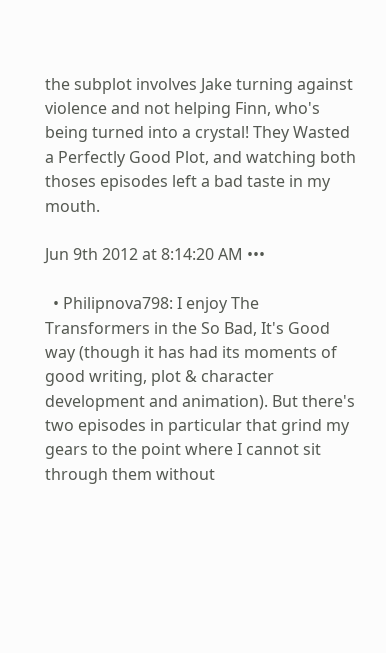the subplot involves Jake turning against violence and not helping Finn, who's being turned into a crystal! They Wasted a Perfectly Good Plot, and watching both thoses episodes left a bad taste in my mouth.

Jun 9th 2012 at 8:14:20 AM •••

  • Philipnova798: I enjoy The Transformers in the So Bad, It's Good way (though it has had its moments of good writing, plot & character development and animation). But there's two episodes in particular that grind my gears to the point where I cannot sit through them without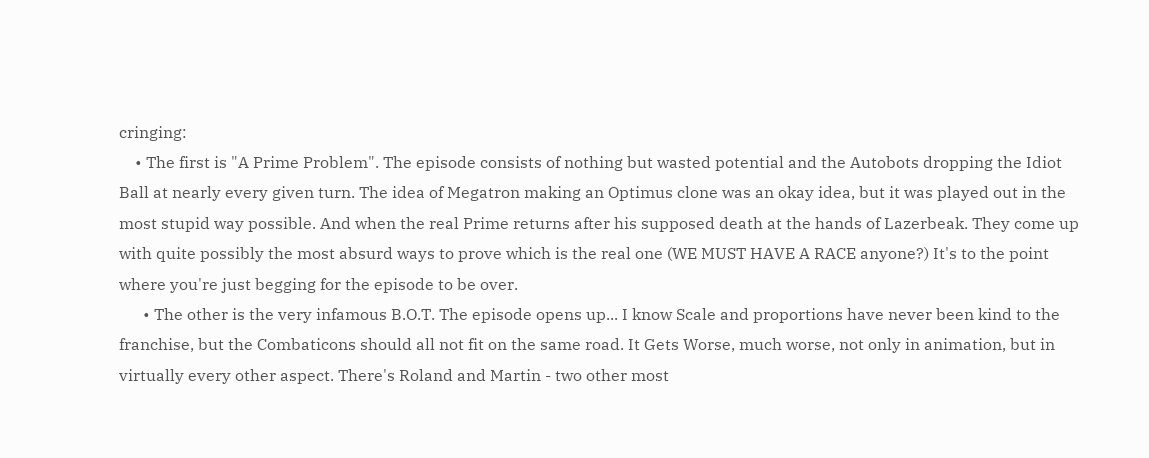cringing:
    • The first is "A Prime Problem". The episode consists of nothing but wasted potential and the Autobots dropping the Idiot Ball at nearly every given turn. The idea of Megatron making an Optimus clone was an okay idea, but it was played out in the most stupid way possible. And when the real Prime returns after his supposed death at the hands of Lazerbeak. They come up with quite possibly the most absurd ways to prove which is the real one (WE MUST HAVE A RACE anyone?) It's to the point where you're just begging for the episode to be over.
      • The other is the very infamous B.O.T. The episode opens up... I know Scale and proportions have never been kind to the franchise, but the Combaticons should all not fit on the same road. It Gets Worse, much worse, not only in animation, but in virtually every other aspect. There's Roland and Martin - two other most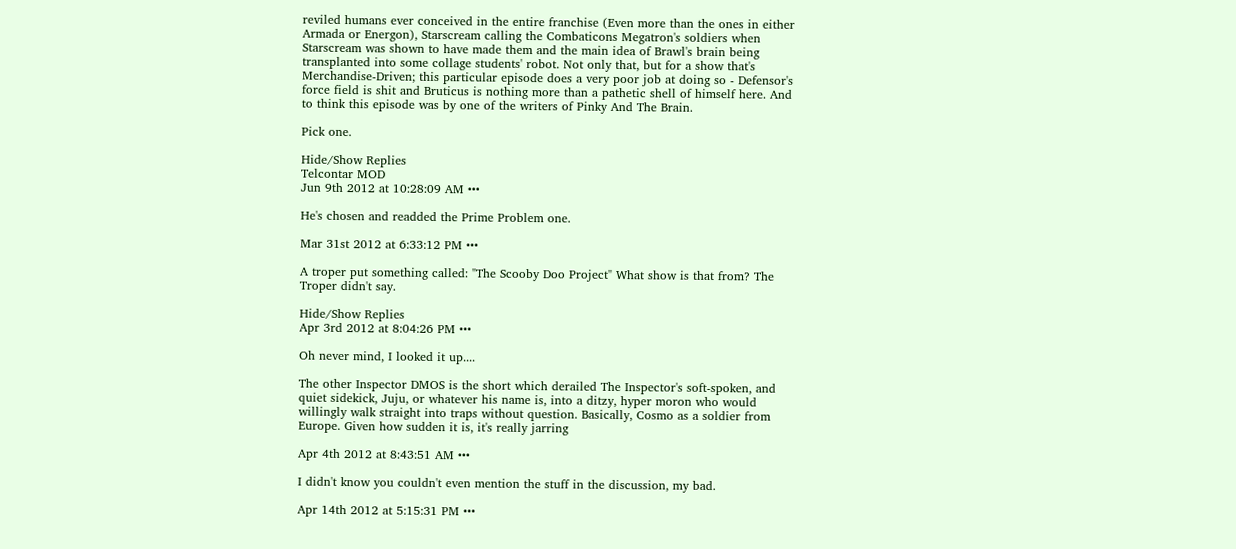reviled humans ever conceived in the entire franchise (Even more than the ones in either Armada or Energon), Starscream calling the Combaticons Megatron's soldiers when Starscream was shown to have made them and the main idea of Brawl's brain being transplanted into some collage students' robot. Not only that, but for a show that's Merchandise-Driven; this particular episode does a very poor job at doing so - Defensor's force field is shit and Bruticus is nothing more than a pathetic shell of himself here. And to think this episode was by one of the writers of Pinky And The Brain.

Pick one.

Hide/Show Replies
Telcontar MOD
Jun 9th 2012 at 10:28:09 AM •••

He's chosen and readded the Prime Problem one.

Mar 31st 2012 at 6:33:12 PM •••

A troper put something called: "The Scooby Doo Project" What show is that from? The Troper didn't say.

Hide/Show Replies
Apr 3rd 2012 at 8:04:26 PM •••

Oh never mind, I looked it up....

The other Inspector DMOS is the short which derailed The Inspector's soft-spoken, and quiet sidekick, Juju, or whatever his name is, into a ditzy, hyper moron who would willingly walk straight into traps without question. Basically, Cosmo as a soldier from Europe. Given how sudden it is, it's really jarring

Apr 4th 2012 at 8:43:51 AM •••

I didn't know you couldn't even mention the stuff in the discussion, my bad.

Apr 14th 2012 at 5:15:31 PM •••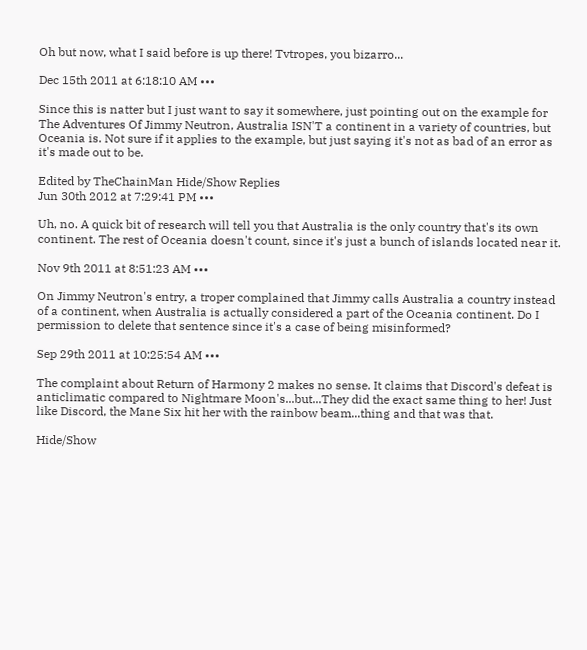Oh but now, what I said before is up there! Tvtropes, you bizarro...

Dec 15th 2011 at 6:18:10 AM •••

Since this is natter but I just want to say it somewhere, just pointing out on the example for The Adventures Of Jimmy Neutron, Australia ISN'T a continent in a variety of countries, but Oceania is. Not sure if it applies to the example, but just saying it's not as bad of an error as it's made out to be.

Edited by TheChainMan Hide/Show Replies
Jun 30th 2012 at 7:29:41 PM •••

Uh, no. A quick bit of research will tell you that Australia is the only country that's its own continent. The rest of Oceania doesn't count, since it's just a bunch of islands located near it.

Nov 9th 2011 at 8:51:23 AM •••

On Jimmy Neutron's entry, a troper complained that Jimmy calls Australia a country instead of a continent, when Australia is actually considered a part of the Oceania continent. Do I permission to delete that sentence since it's a case of being misinformed?

Sep 29th 2011 at 10:25:54 AM •••

The complaint about Return of Harmony 2 makes no sense. It claims that Discord's defeat is anticlimatic compared to Nightmare Moon's...but...They did the exact same thing to her! Just like Discord, the Mane Six hit her with the rainbow beam...thing and that was that.

Hide/Show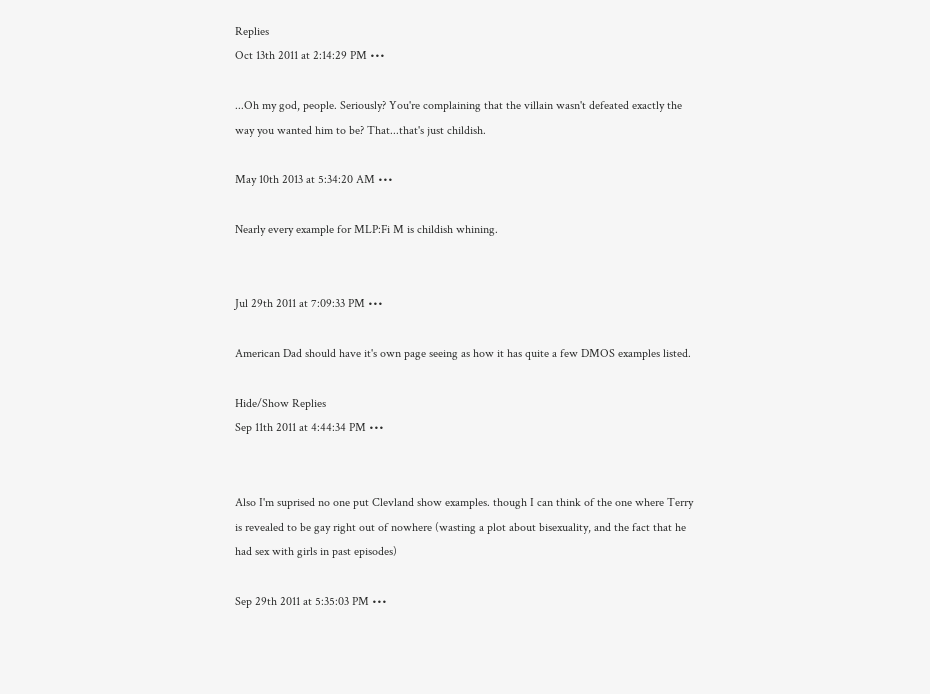Replies
Oct 13th 2011 at 2:14:29 PM •••

...Oh my god, people. Seriously? You're complaining that the villain wasn't defeated exactly the way you wanted him to be? That...that's just childish.

May 10th 2013 at 5:34:20 AM •••

Nearly every example for MLP:Fi M is childish whining.


Jul 29th 2011 at 7:09:33 PM •••

American Dad should have it's own page seeing as how it has quite a few DMOS examples listed.

Hide/Show Replies
Sep 11th 2011 at 4:44:34 PM •••


Also I'm suprised no one put Clevland show examples. though I can think of the one where Terry is revealed to be gay right out of nowhere (wasting a plot about bisexuality, and the fact that he had sex with girls in past episodes)

Sep 29th 2011 at 5:35:03 PM •••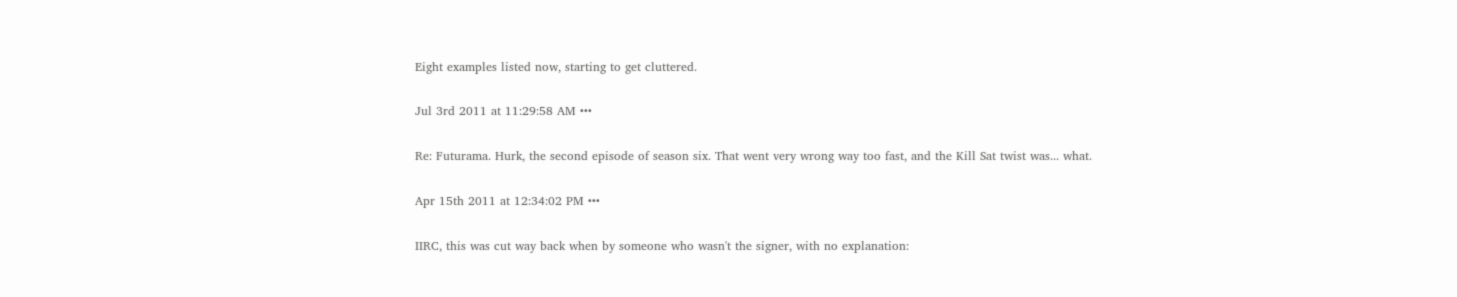Eight examples listed now, starting to get cluttered.

Jul 3rd 2011 at 11:29:58 AM •••

Re: Futurama. Hurk, the second episode of season six. That went very wrong way too fast, and the Kill Sat twist was... what.

Apr 15th 2011 at 12:34:02 PM •••

IIRC, this was cut way back when by someone who wasn't the signer, with no explanation: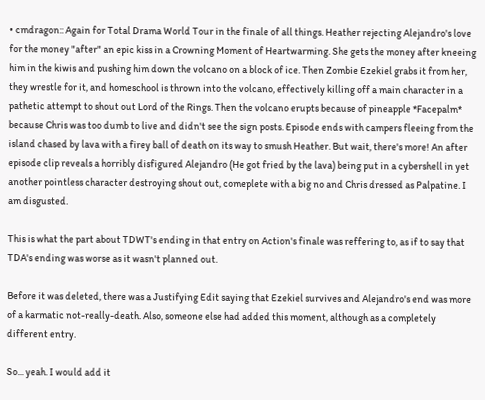• cmdragon:: Again for Total Drama World Tour in the finale of all things. Heather rejecting Alejandro's love for the money "after" an epic kiss in a Crowning Moment of Heartwarming. She gets the money after kneeing him in the kiwis and pushing him down the volcano on a block of ice. Then Zombie Ezekiel grabs it from her, they wrestle for it, and homeschool is thrown into the volcano, effectively killing off a main character in a pathetic attempt to shout out Lord of the Rings. Then the volcano erupts because of pineapple *Facepalm* because Chris was too dumb to live and didn't see the sign posts. Episode ends with campers fleeing from the island chased by lava with a firey ball of death on its way to smush Heather. But wait, there's more! An after episode clip reveals a horribly disfigured Alejandro (He got fried by the lava) being put in a cybershell in yet another pointless character destroying shout out, comeplete with a big no and Chris dressed as Palpatine. I am disgusted.

This is what the part about TDWT's ending in that entry on Action's finale was reffering to, as if to say that TDA's ending was worse as it wasn't planned out.

Before it was deleted, there was a Justifying Edit saying that Ezekiel survives and Alejandro's end was more of a karmatic not-really-death. Also, someone else had added this moment, although as a completely different entry.

So... yeah. I would add it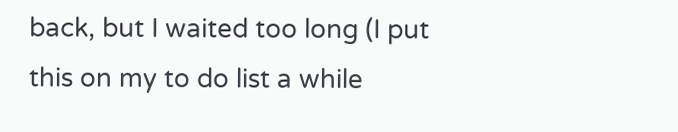back, but I waited too long (I put this on my to do list a while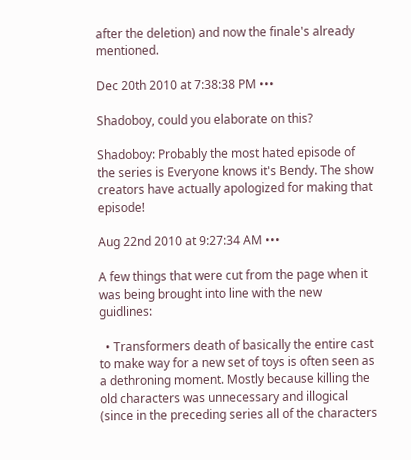after the deletion) and now the finale's already mentioned.

Dec 20th 2010 at 7:38:38 PM •••

Shadoboy, could you elaborate on this?

Shadoboy: Probably the most hated episode of the series is Everyone knows it's Bendy. The show creators have actually apologized for making that episode!

Aug 22nd 2010 at 9:27:34 AM •••

A few things that were cut from the page when it was being brought into line with the new guidlines:

  • Transformers death of basically the entire cast to make way for a new set of toys is often seen as a dethroning moment. Mostly because killing the old characters was unnecessary and illogical (since in the preceding series all of the characters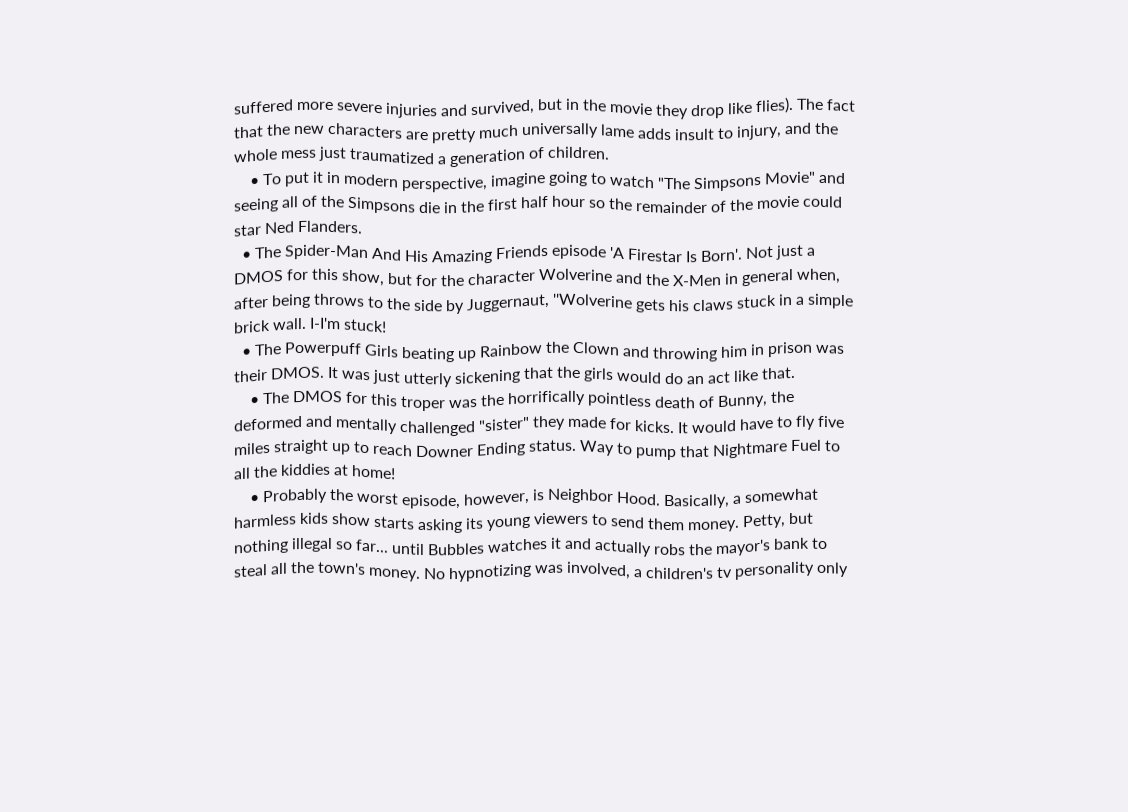suffered more severe injuries and survived, but in the movie they drop like flies). The fact that the new characters are pretty much universally lame adds insult to injury, and the whole mess just traumatized a generation of children.
    • To put it in modern perspective, imagine going to watch "The Simpsons Movie" and seeing all of the Simpsons die in the first half hour so the remainder of the movie could star Ned Flanders.
  • The Spider-Man And His Amazing Friends episode 'A Firestar Is Born'. Not just a DMOS for this show, but for the character Wolverine and the X-Men in general when, after being throws to the side by Juggernaut, ''Wolverine gets his claws stuck in a simple brick wall. I-I'm stuck!
  • The Powerpuff Girls beating up Rainbow the Clown and throwing him in prison was their DMOS. It was just utterly sickening that the girls would do an act like that.
    • The DMOS for this troper was the horrifically pointless death of Bunny, the deformed and mentally challenged "sister" they made for kicks. It would have to fly five miles straight up to reach Downer Ending status. Way to pump that Nightmare Fuel to all the kiddies at home!
    • Probably the worst episode, however, is Neighbor Hood. Basically, a somewhat harmless kids show starts asking its young viewers to send them money. Petty, but nothing illegal so far... until Bubbles watches it and actually robs the mayor's bank to steal all the town's money. No hypnotizing was involved, a children's tv personality only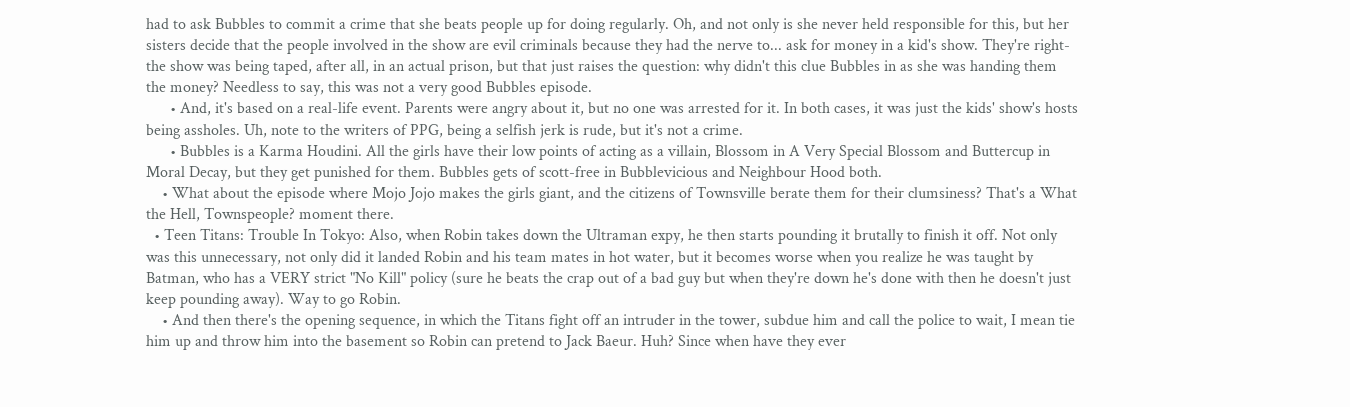had to ask Bubbles to commit a crime that she beats people up for doing regularly. Oh, and not only is she never held responsible for this, but her sisters decide that the people involved in the show are evil criminals because they had the nerve to... ask for money in a kid's show. They're right- the show was being taped, after all, in an actual prison, but that just raises the question: why didn't this clue Bubbles in as she was handing them the money? Needless to say, this was not a very good Bubbles episode.
      • And, it's based on a real-life event. Parents were angry about it, but no one was arrested for it. In both cases, it was just the kids' show's hosts being assholes. Uh, note to the writers of PPG, being a selfish jerk is rude, but it's not a crime.
      • Bubbles is a Karma Houdini. All the girls have their low points of acting as a villain, Blossom in A Very Special Blossom and Buttercup in Moral Decay, but they get punished for them. Bubbles gets of scott-free in Bubblevicious and Neighbour Hood both.
    • What about the episode where Mojo Jojo makes the girls giant, and the citizens of Townsville berate them for their clumsiness? That's a What the Hell, Townspeople? moment there.
  • Teen Titans: Trouble In Tokyo: Also, when Robin takes down the Ultraman expy, he then starts pounding it brutally to finish it off. Not only was this unnecessary, not only did it landed Robin and his team mates in hot water, but it becomes worse when you realize he was taught by Batman, who has a VERY strict "No Kill" policy (sure he beats the crap out of a bad guy but when they're down he's done with then he doesn't just keep pounding away). Way to go Robin.
    • And then there's the opening sequence, in which the Titans fight off an intruder in the tower, subdue him and call the police to wait, I mean tie him up and throw him into the basement so Robin can pretend to Jack Baeur. Huh? Since when have they ever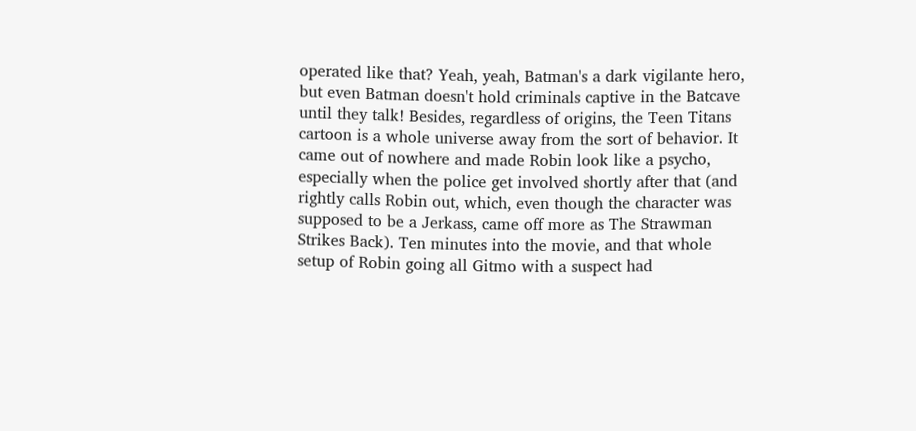operated like that? Yeah, yeah, Batman's a dark vigilante hero, but even Batman doesn't hold criminals captive in the Batcave until they talk! Besides, regardless of origins, the Teen Titans cartoon is a whole universe away from the sort of behavior. It came out of nowhere and made Robin look like a psycho, especially when the police get involved shortly after that (and rightly calls Robin out, which, even though the character was supposed to be a Jerkass, came off more as The Strawman Strikes Back). Ten minutes into the movie, and that whole setup of Robin going all Gitmo with a suspect had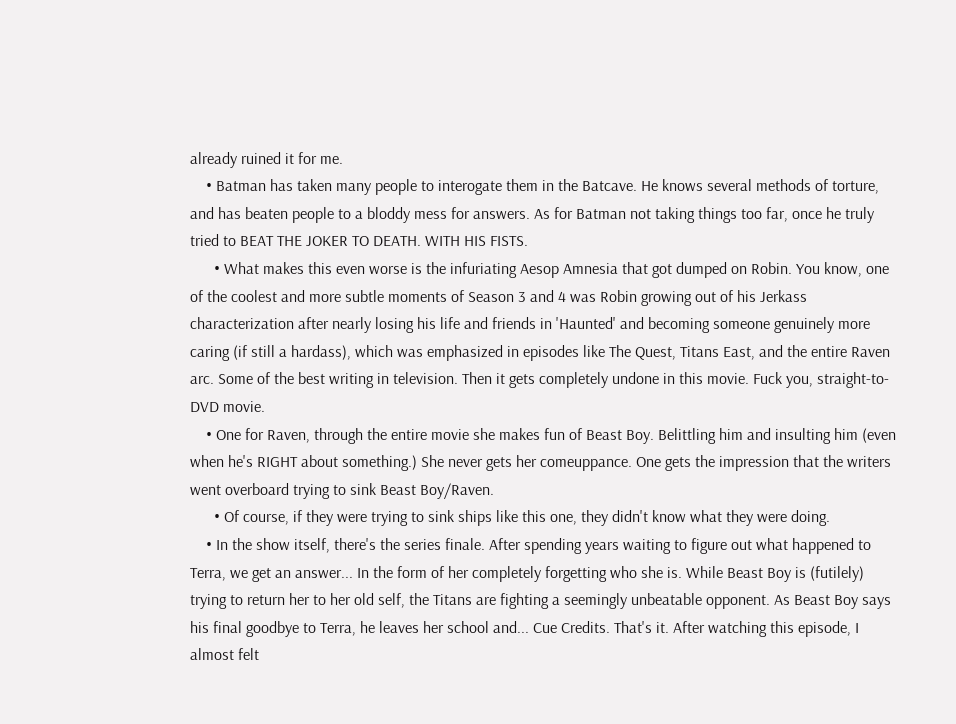already ruined it for me.
    • Batman has taken many people to interogate them in the Batcave. He knows several methods of torture, and has beaten people to a bloddy mess for answers. As for Batman not taking things too far, once he truly tried to BEAT THE JOKER TO DEATH. WITH HIS FISTS.
      • What makes this even worse is the infuriating Aesop Amnesia that got dumped on Robin. You know, one of the coolest and more subtle moments of Season 3 and 4 was Robin growing out of his Jerkass characterization after nearly losing his life and friends in 'Haunted' and becoming someone genuinely more caring (if still a hardass), which was emphasized in episodes like The Quest, Titans East, and the entire Raven arc. Some of the best writing in television. Then it gets completely undone in this movie. Fuck you, straight-to-DVD movie.
    • One for Raven, through the entire movie she makes fun of Beast Boy. Belittling him and insulting him (even when he's RIGHT about something.) She never gets her comeuppance. One gets the impression that the writers went overboard trying to sink Beast Boy/Raven.
      • Of course, if they were trying to sink ships like this one, they didn't know what they were doing.
    • In the show itself, there's the series finale. After spending years waiting to figure out what happened to Terra, we get an answer... In the form of her completely forgetting who she is. While Beast Boy is (futilely) trying to return her to her old self, the Titans are fighting a seemingly unbeatable opponent. As Beast Boy says his final goodbye to Terra, he leaves her school and... Cue Credits. That's it. After watching this episode, I almost felt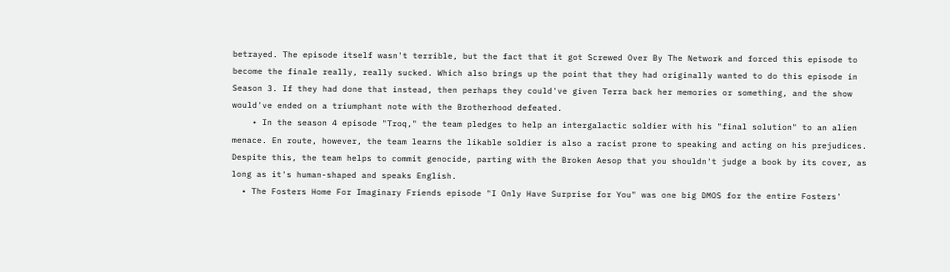betrayed. The episode itself wasn't terrible, but the fact that it got Screwed Over By The Network and forced this episode to become the finale really, really sucked. Which also brings up the point that they had originally wanted to do this episode in Season 3. If they had done that instead, then perhaps they could've given Terra back her memories or something, and the show would've ended on a triumphant note with the Brotherhood defeated.
    • In the season 4 episode "Troq," the team pledges to help an intergalactic soldier with his "final solution" to an alien menace. En route, however, the team learns the likable soldier is also a racist prone to speaking and acting on his prejudices. Despite this, the team helps to commit genocide, parting with the Broken Aesop that you shouldn't judge a book by its cover, as long as it's human-shaped and speaks English.
  • The Fosters Home For Imaginary Friends episode "I Only Have Surprise for You" was one big DMOS for the entire Fosters'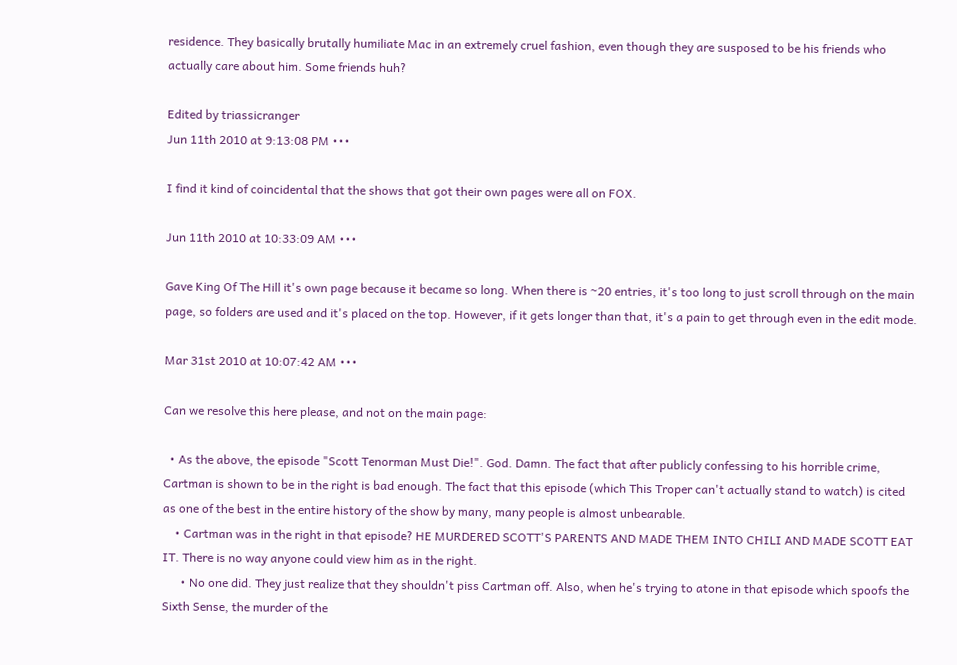residence. They basically brutally humiliate Mac in an extremely cruel fashion, even though they are susposed to be his friends who actually care about him. Some friends huh?

Edited by triassicranger
Jun 11th 2010 at 9:13:08 PM •••

I find it kind of coincidental that the shows that got their own pages were all on FOX.

Jun 11th 2010 at 10:33:09 AM •••

Gave King Of The Hill it's own page because it became so long. When there is ~20 entries, it's too long to just scroll through on the main page, so folders are used and it's placed on the top. However, if it gets longer than that, it's a pain to get through even in the edit mode.

Mar 31st 2010 at 10:07:42 AM •••

Can we resolve this here please, and not on the main page:

  • As the above, the episode "Scott Tenorman Must Die!". God. Damn. The fact that after publicly confessing to his horrible crime, Cartman is shown to be in the right is bad enough. The fact that this episode (which This Troper can't actually stand to watch) is cited as one of the best in the entire history of the show by many, many people is almost unbearable.
    • Cartman was in the right in that episode? HE MURDERED SCOTT'S PARENTS AND MADE THEM INTO CHILI AND MADE SCOTT EAT IT. There is no way anyone could view him as in the right.
      • No one did. They just realize that they shouldn't piss Cartman off. Also, when he's trying to atone in that episode which spoofs the Sixth Sense, the murder of the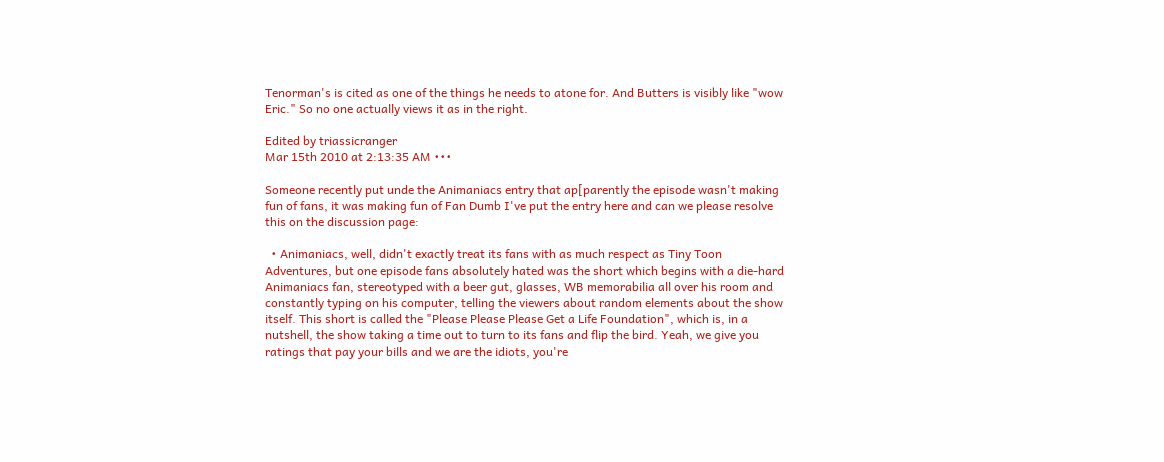Tenorman's is cited as one of the things he needs to atone for. And Butters is visibly like "wow Eric." So no one actually views it as in the right.

Edited by triassicranger
Mar 15th 2010 at 2:13:35 AM •••

Someone recently put unde the Animaniacs entry that ap[parently the episode wasn't making fun of fans, it was making fun of Fan Dumb I've put the entry here and can we please resolve this on the discussion page:

  • Animaniacs, well, didn't exactly treat its fans with as much respect as Tiny Toon Adventures, but one episode fans absolutely hated was the short which begins with a die-hard Animaniacs fan, stereotyped with a beer gut, glasses, WB memorabilia all over his room and constantly typing on his computer, telling the viewers about random elements about the show itself. This short is called the "Please Please Please Get a Life Foundation", which is, in a nutshell, the show taking a time out to turn to its fans and flip the bird. Yeah, we give you ratings that pay your bills and we are the idiots, you're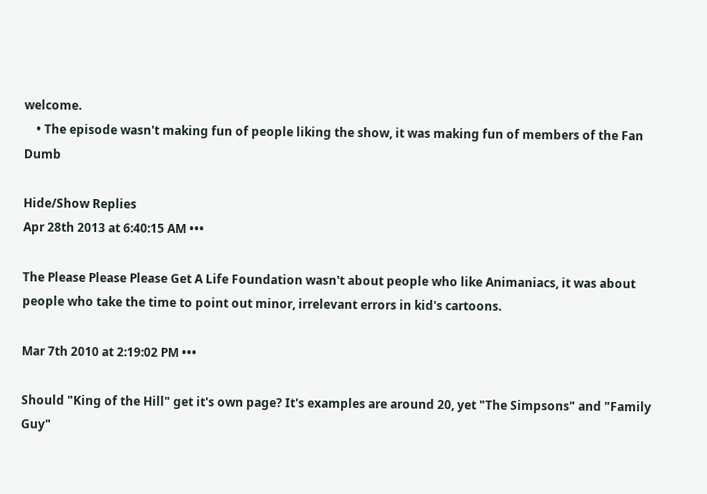welcome.
    • The episode wasn't making fun of people liking the show, it was making fun of members of the Fan Dumb

Hide/Show Replies
Apr 28th 2013 at 6:40:15 AM •••

The Please Please Please Get A Life Foundation wasn't about people who like Animaniacs, it was about people who take the time to point out minor, irrelevant errors in kid's cartoons.

Mar 7th 2010 at 2:19:02 PM •••

Should "King of the Hill" get it's own page? It's examples are around 20, yet "The Simpsons" and "Family Guy"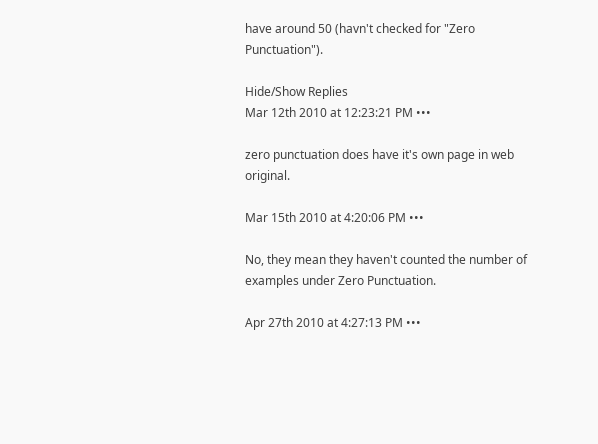have around 50 (havn't checked for "Zero Punctuation").

Hide/Show Replies
Mar 12th 2010 at 12:23:21 PM •••

zero punctuation does have it's own page in web original.

Mar 15th 2010 at 4:20:06 PM •••

No, they mean they haven't counted the number of examples under Zero Punctuation.

Apr 27th 2010 at 4:27:13 PM •••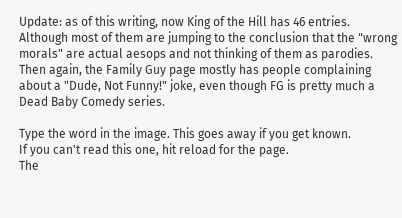Update: as of this writing, now King of the Hill has 46 entries. Although most of them are jumping to the conclusion that the "wrong morals" are actual aesops and not thinking of them as parodies. Then again, the Family Guy page mostly has people complaining about a "Dude, Not Funny!" joke, even though FG is pretty much a Dead Baby Comedy series.

Type the word in the image. This goes away if you get known.
If you can't read this one, hit reload for the page.
The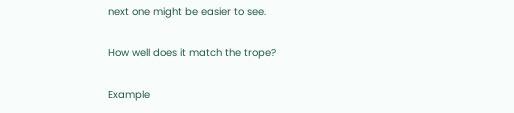next one might be easier to see.

How well does it match the trope?

Example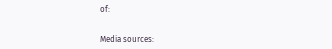of:


Media sources: